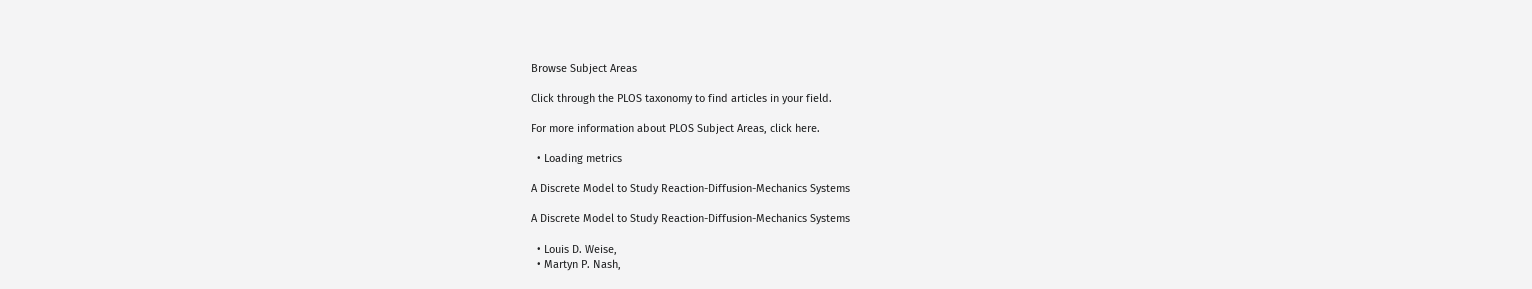Browse Subject Areas

Click through the PLOS taxonomy to find articles in your field.

For more information about PLOS Subject Areas, click here.

  • Loading metrics

A Discrete Model to Study Reaction-Diffusion-Mechanics Systems

A Discrete Model to Study Reaction-Diffusion-Mechanics Systems

  • Louis D. Weise,
  • Martyn P. Nash,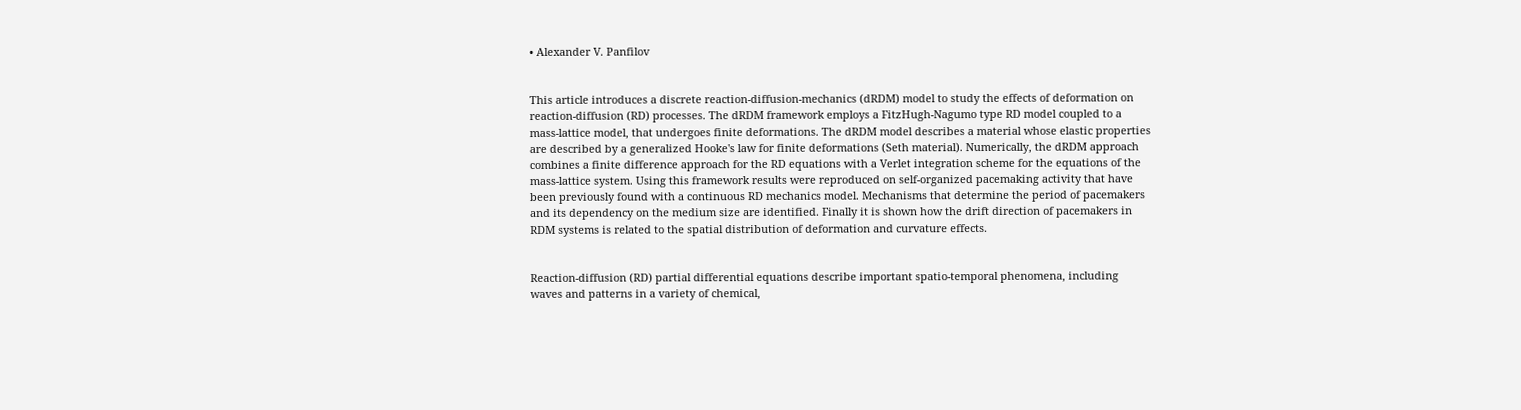• Alexander V. Panfilov


This article introduces a discrete reaction-diffusion-mechanics (dRDM) model to study the effects of deformation on reaction-diffusion (RD) processes. The dRDM framework employs a FitzHugh-Nagumo type RD model coupled to a mass-lattice model, that undergoes finite deformations. The dRDM model describes a material whose elastic properties are described by a generalized Hooke's law for finite deformations (Seth material). Numerically, the dRDM approach combines a finite difference approach for the RD equations with a Verlet integration scheme for the equations of the mass-lattice system. Using this framework results were reproduced on self-organized pacemaking activity that have been previously found with a continuous RD mechanics model. Mechanisms that determine the period of pacemakers and its dependency on the medium size are identified. Finally it is shown how the drift direction of pacemakers in RDM systems is related to the spatial distribution of deformation and curvature effects.


Reaction-diffusion (RD) partial differential equations describe important spatio-temporal phenomena, including waves and patterns in a variety of chemical,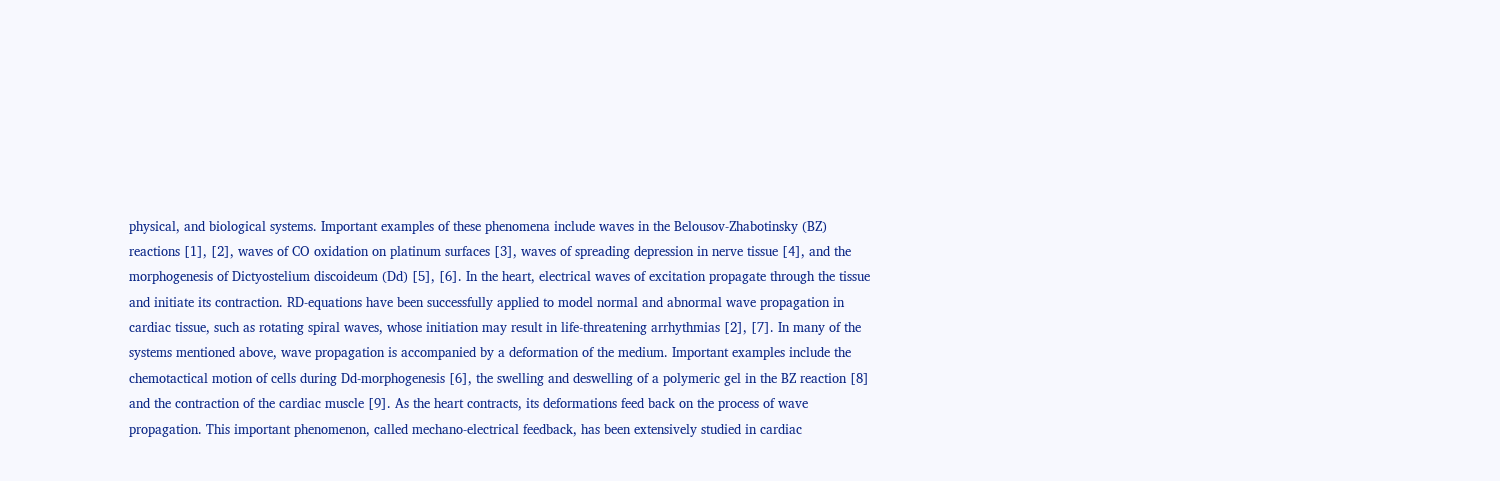physical, and biological systems. Important examples of these phenomena include waves in the Belousov-Zhabotinsky (BZ) reactions [1], [2], waves of CO oxidation on platinum surfaces [3], waves of spreading depression in nerve tissue [4], and the morphogenesis of Dictyostelium discoideum (Dd) [5], [6]. In the heart, electrical waves of excitation propagate through the tissue and initiate its contraction. RD-equations have been successfully applied to model normal and abnormal wave propagation in cardiac tissue, such as rotating spiral waves, whose initiation may result in life-threatening arrhythmias [2], [7]. In many of the systems mentioned above, wave propagation is accompanied by a deformation of the medium. Important examples include the chemotactical motion of cells during Dd-morphogenesis [6], the swelling and deswelling of a polymeric gel in the BZ reaction [8] and the contraction of the cardiac muscle [9]. As the heart contracts, its deformations feed back on the process of wave propagation. This important phenomenon, called mechano-electrical feedback, has been extensively studied in cardiac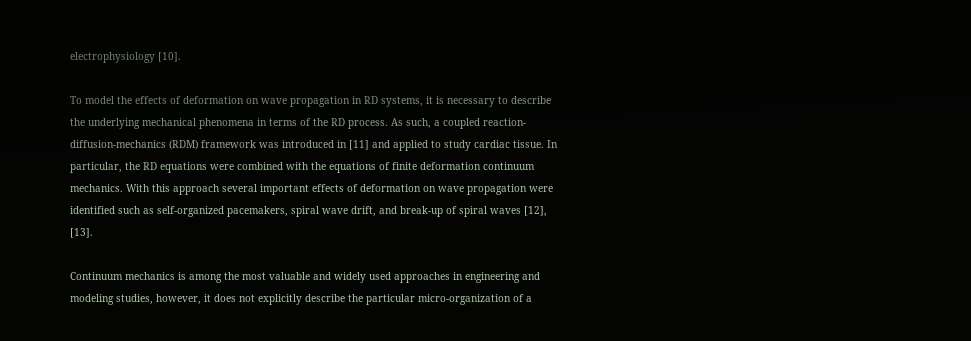electrophysiology [10].

To model the effects of deformation on wave propagation in RD systems, it is necessary to describe the underlying mechanical phenomena in terms of the RD process. As such, a coupled reaction-diffusion-mechanics (RDM) framework was introduced in [11] and applied to study cardiac tissue. In particular, the RD equations were combined with the equations of finite deformation continuum mechanics. With this approach several important effects of deformation on wave propagation were identified such as self-organized pacemakers, spiral wave drift, and break-up of spiral waves [12], [13].

Continuum mechanics is among the most valuable and widely used approaches in engineering and modeling studies, however, it does not explicitly describe the particular micro-organization of a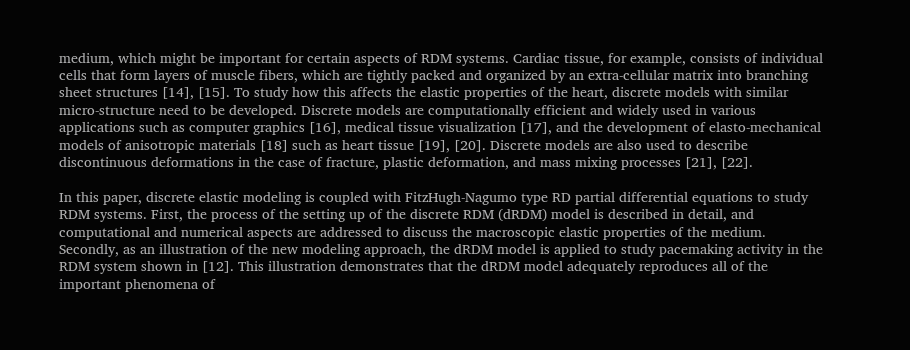medium, which might be important for certain aspects of RDM systems. Cardiac tissue, for example, consists of individual cells that form layers of muscle fibers, which are tightly packed and organized by an extra-cellular matrix into branching sheet structures [14], [15]. To study how this affects the elastic properties of the heart, discrete models with similar micro-structure need to be developed. Discrete models are computationally efficient and widely used in various applications such as computer graphics [16], medical tissue visualization [17], and the development of elasto-mechanical models of anisotropic materials [18] such as heart tissue [19], [20]. Discrete models are also used to describe discontinuous deformations in the case of fracture, plastic deformation, and mass mixing processes [21], [22].

In this paper, discrete elastic modeling is coupled with FitzHugh-Nagumo type RD partial differential equations to study RDM systems. First, the process of the setting up of the discrete RDM (dRDM) model is described in detail, and computational and numerical aspects are addressed to discuss the macroscopic elastic properties of the medium. Secondly, as an illustration of the new modeling approach, the dRDM model is applied to study pacemaking activity in the RDM system shown in [12]. This illustration demonstrates that the dRDM model adequately reproduces all of the important phenomena of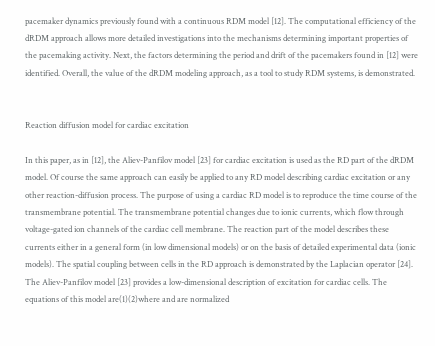pacemaker dynamics previously found with a continuous RDM model [12]. The computational efficiency of the dRDM approach allows more detailed investigations into the mechanisms determining important properties of the pacemaking activity. Next, the factors determining the period and drift of the pacemakers found in [12] were identified. Overall, the value of the dRDM modeling approach, as a tool to study RDM systems, is demonstrated.


Reaction diffusion model for cardiac excitation

In this paper, as in [12], the Aliev-Panfilov model [23] for cardiac excitation is used as the RD part of the dRDM model. Of course the same approach can easily be applied to any RD model describing cardiac excitation or any other reaction-diffusion process. The purpose of using a cardiac RD model is to reproduce the time course of the transmembrane potential. The transmembrane potential changes due to ionic currents, which flow through voltage-gated ion channels of the cardiac cell membrane. The reaction part of the model describes these currents either in a general form (in low dimensional models) or on the basis of detailed experimental data (ionic models). The spatial coupling between cells in the RD approach is demonstrated by the Laplacian operator [24]. The Aliev-Panfilov model [23] provides a low-dimensional description of excitation for cardiac cells. The equations of this model are(1)(2)where and are normalized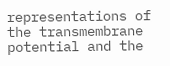representations of the transmembrane potential and the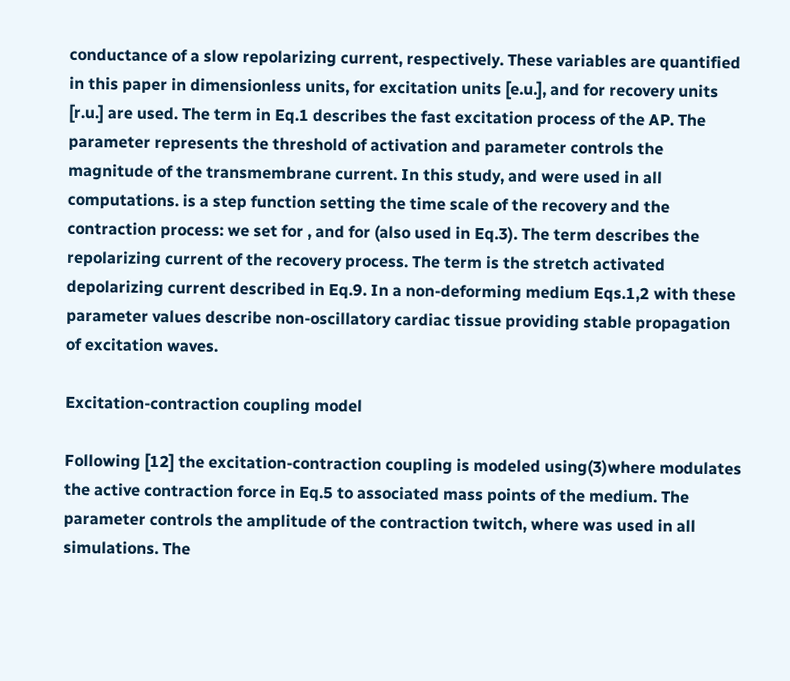conductance of a slow repolarizing current, respectively. These variables are quantified in this paper in dimensionless units, for excitation units [e.u.], and for recovery units [r.u.] are used. The term in Eq.1 describes the fast excitation process of the AP. The parameter represents the threshold of activation and parameter controls the magnitude of the transmembrane current. In this study, and were used in all computations. is a step function setting the time scale of the recovery and the contraction process: we set for , and for (also used in Eq.3). The term describes the repolarizing current of the recovery process. The term is the stretch activated depolarizing current described in Eq.9. In a non-deforming medium Eqs.1,2 with these parameter values describe non-oscillatory cardiac tissue providing stable propagation of excitation waves.

Excitation-contraction coupling model

Following [12] the excitation-contraction coupling is modeled using(3)where modulates the active contraction force in Eq.5 to associated mass points of the medium. The parameter controls the amplitude of the contraction twitch, where was used in all simulations. The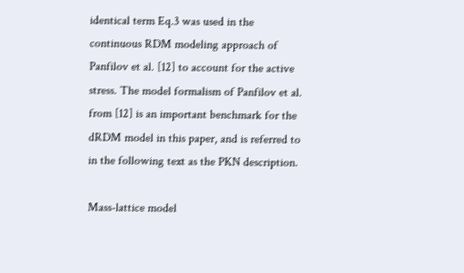identical term Eq.3 was used in the continuous RDM modeling approach of Panfilov et al. [12] to account for the active stress. The model formalism of Panfilov et al. from [12] is an important benchmark for the dRDM model in this paper, and is referred to in the following text as the PKN description.

Mass-lattice model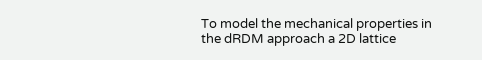To model the mechanical properties in the dRDM approach a 2D lattice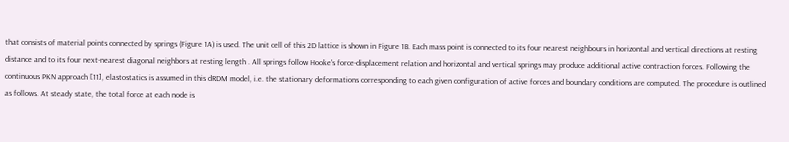that consists of material points connected by springs (Figure 1A) is used. The unit cell of this 2D lattice is shown in Figure 1B. Each mass point is connected to its four nearest neighbours in horizontal and vertical directions at resting distance and to its four next-nearest diagonal neighbors at resting length . All springs follow Hooke's force-displacement relation and horizontal and vertical springs may produce additional active contraction forces. Following the continuous PKN approach [11], elastostatics is assumed in this dRDM model, i.e. the stationary deformations corresponding to each given configuration of active forces and boundary conditions are computed. The procedure is outlined as follows. At steady state, the total force at each node is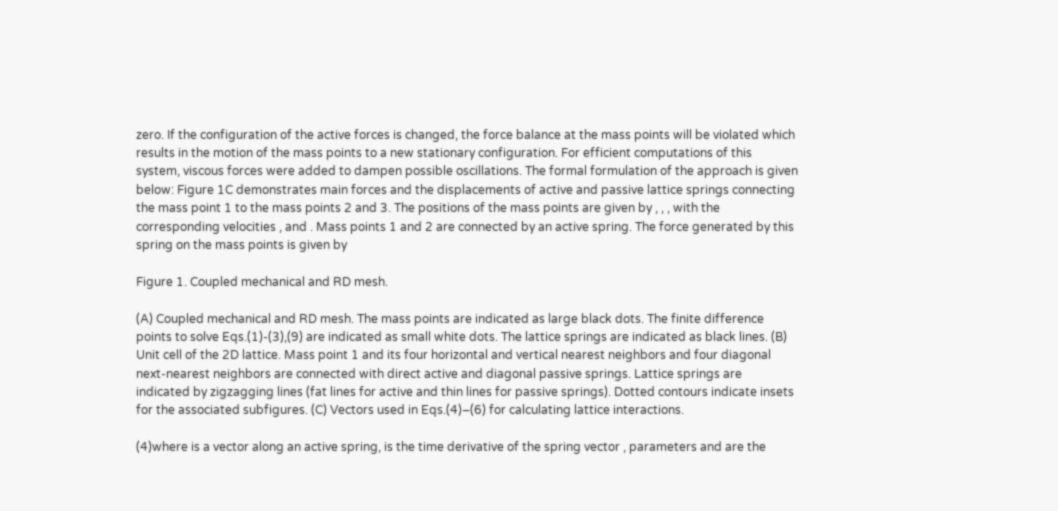zero. If the configuration of the active forces is changed, the force balance at the mass points will be violated which results in the motion of the mass points to a new stationary configuration. For efficient computations of this system, viscous forces were added to dampen possible oscillations. The formal formulation of the approach is given below: Figure 1C demonstrates main forces and the displacements of active and passive lattice springs connecting the mass point 1 to the mass points 2 and 3. The positions of the mass points are given by , , , with the corresponding velocities , and . Mass points 1 and 2 are connected by an active spring. The force generated by this spring on the mass points is given by

Figure 1. Coupled mechanical and RD mesh.

(A) Coupled mechanical and RD mesh. The mass points are indicated as large black dots. The finite difference points to solve Eqs.(1)-(3),(9) are indicated as small white dots. The lattice springs are indicated as black lines. (B) Unit cell of the 2D lattice. Mass point 1 and its four horizontal and vertical nearest neighbors and four diagonal next-nearest neighbors are connected with direct active and diagonal passive springs. Lattice springs are indicated by zigzagging lines (fat lines for active and thin lines for passive springs). Dotted contours indicate insets for the associated subfigures. (C) Vectors used in Eqs.(4)–(6) for calculating lattice interactions.

(4)where is a vector along an active spring, is the time derivative of the spring vector , parameters and are the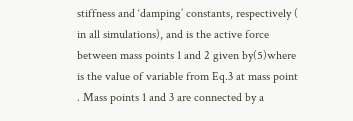stiffness and ‘damping’ constants, respectively ( in all simulations), and is the active force between mass points 1 and 2 given by(5)where is the value of variable from Eq.3 at mass point . Mass points 1 and 3 are connected by a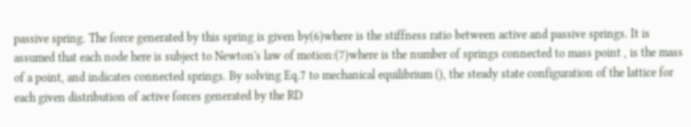passive spring. The force generated by this spring is given by(6)where is the stiffness ratio between active and passive springs. It is assumed that each node here is subject to Newton's law of motion:(7)where is the number of springs connected to mass point , is the mass of a point, and indicates connected springs. By solving Eq.7 to mechanical equilibrium (), the steady state configuration of the lattice for each given distribution of active forces generated by the RD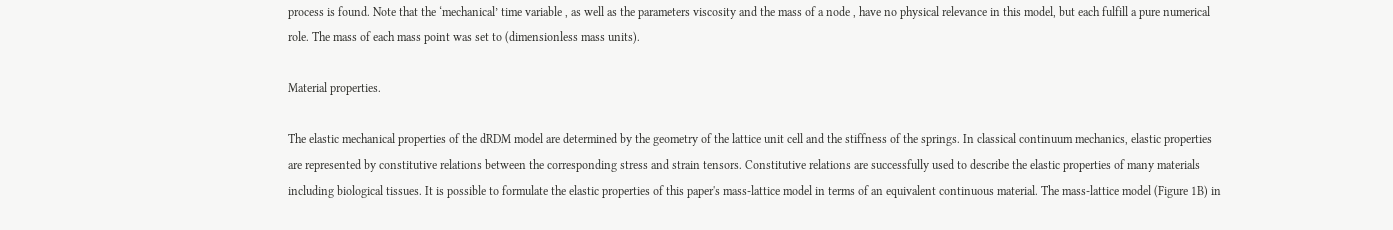process is found. Note that the ‘mechanical’ time variable , as well as the parameters viscosity and the mass of a node , have no physical relevance in this model, but each fulfill a pure numerical role. The mass of each mass point was set to (dimensionless mass units).

Material properties.

The elastic mechanical properties of the dRDM model are determined by the geometry of the lattice unit cell and the stiffness of the springs. In classical continuum mechanics, elastic properties are represented by constitutive relations between the corresponding stress and strain tensors. Constitutive relations are successfully used to describe the elastic properties of many materials including biological tissues. It is possible to formulate the elastic properties of this paper's mass-lattice model in terms of an equivalent continuous material. The mass-lattice model (Figure 1B) in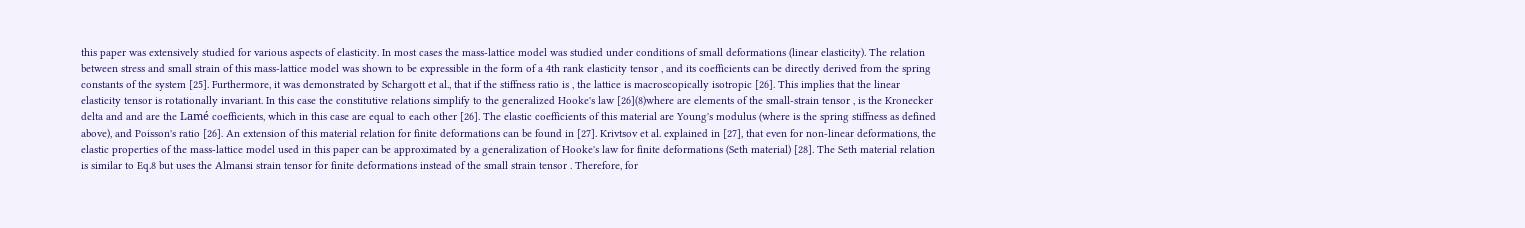this paper was extensively studied for various aspects of elasticity. In most cases the mass-lattice model was studied under conditions of small deformations (linear elasticity). The relation between stress and small strain of this mass-lattice model was shown to be expressible in the form of a 4th rank elasticity tensor , and its coefficients can be directly derived from the spring constants of the system [25]. Furthermore, it was demonstrated by Schargott et al., that if the stiffness ratio is , the lattice is macroscopically isotropic [26]. This implies that the linear elasticity tensor is rotationally invariant. In this case the constitutive relations simplify to the generalized Hooke's law [26](8)where are elements of the small-strain tensor , is the Kronecker delta and and are the Lamé coefficients, which in this case are equal to each other [26]. The elastic coefficients of this material are Young's modulus (where is the spring stiffness as defined above), and Poisson's ratio [26]. An extension of this material relation for finite deformations can be found in [27]. Krivtsov et al. explained in [27], that even for non-linear deformations, the elastic properties of the mass-lattice model used in this paper can be approximated by a generalization of Hooke's law for finite deformations (Seth material) [28]. The Seth material relation is similar to Eq.8 but uses the Almansi strain tensor for finite deformations instead of the small strain tensor . Therefore, for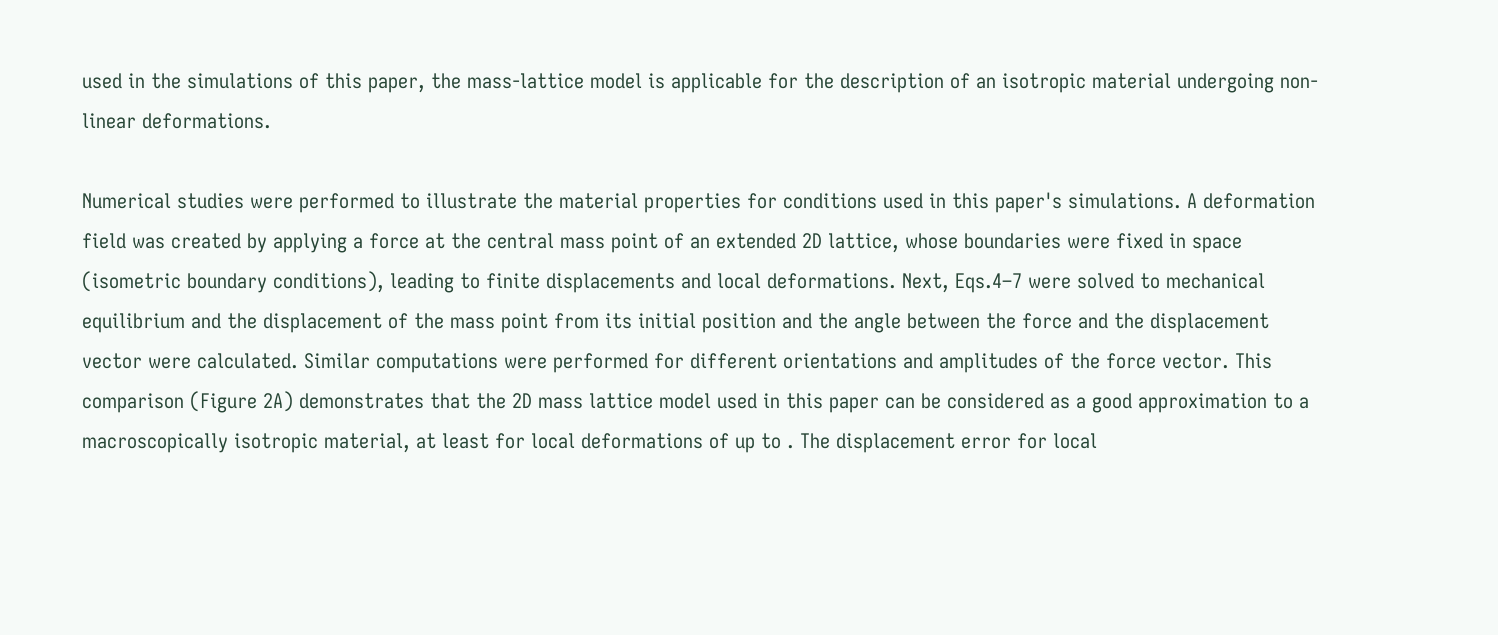used in the simulations of this paper, the mass-lattice model is applicable for the description of an isotropic material undergoing non-linear deformations.

Numerical studies were performed to illustrate the material properties for conditions used in this paper's simulations. A deformation field was created by applying a force at the central mass point of an extended 2D lattice, whose boundaries were fixed in space (isometric boundary conditions), leading to finite displacements and local deformations. Next, Eqs.4–7 were solved to mechanical equilibrium and the displacement of the mass point from its initial position and the angle between the force and the displacement vector were calculated. Similar computations were performed for different orientations and amplitudes of the force vector. This comparison (Figure 2A) demonstrates that the 2D mass lattice model used in this paper can be considered as a good approximation to a macroscopically isotropic material, at least for local deformations of up to . The displacement error for local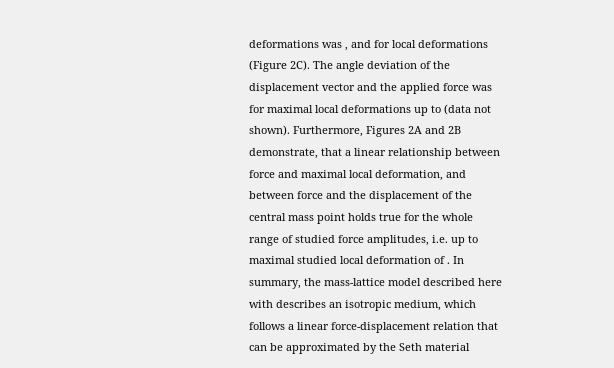deformations was , and for local deformations (Figure 2C). The angle deviation of the displacement vector and the applied force was for maximal local deformations up to (data not shown). Furthermore, Figures 2A and 2B demonstrate, that a linear relationship between force and maximal local deformation, and between force and the displacement of the central mass point holds true for the whole range of studied force amplitudes, i.e. up to maximal studied local deformation of . In summary, the mass-lattice model described here with describes an isotropic medium, which follows a linear force-displacement relation that can be approximated by the Seth material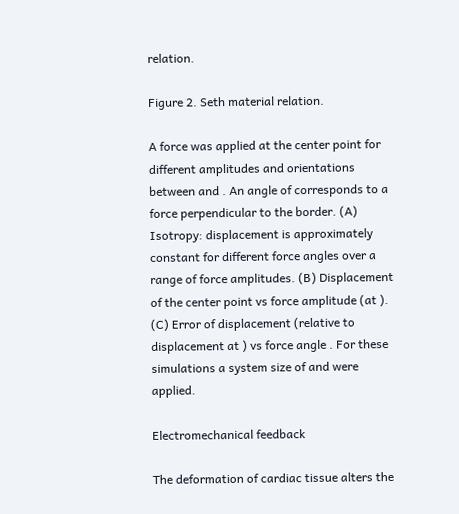relation.

Figure 2. Seth material relation.

A force was applied at the center point for different amplitudes and orientations between and . An angle of corresponds to a force perpendicular to the border. (A) Isotropy: displacement is approximately constant for different force angles over a range of force amplitudes. (B) Displacement of the center point vs force amplitude (at ). (C) Error of displacement (relative to displacement at ) vs force angle . For these simulations a system size of and were applied.

Electromechanical feedback

The deformation of cardiac tissue alters the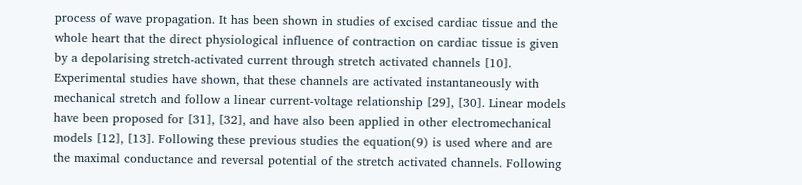process of wave propagation. It has been shown in studies of excised cardiac tissue and the whole heart that the direct physiological influence of contraction on cardiac tissue is given by a depolarising stretch-activated current through stretch activated channels [10]. Experimental studies have shown, that these channels are activated instantaneously with mechanical stretch and follow a linear current-voltage relationship [29], [30]. Linear models have been proposed for [31], [32], and have also been applied in other electromechanical models [12], [13]. Following these previous studies the equation(9) is used where and are the maximal conductance and reversal potential of the stretch activated channels. Following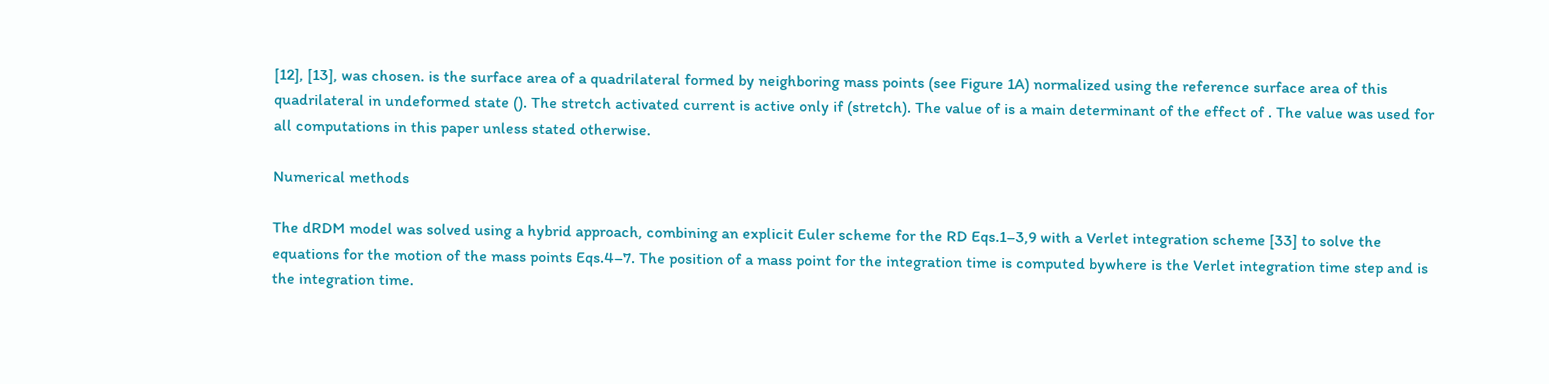[12], [13], was chosen. is the surface area of a quadrilateral formed by neighboring mass points (see Figure 1A) normalized using the reference surface area of this quadrilateral in undeformed state (). The stretch activated current is active only if (stretch). The value of is a main determinant of the effect of . The value was used for all computations in this paper unless stated otherwise.

Numerical methods

The dRDM model was solved using a hybrid approach, combining an explicit Euler scheme for the RD Eqs.1–3,9 with a Verlet integration scheme [33] to solve the equations for the motion of the mass points Eqs.4–7. The position of a mass point for the integration time is computed bywhere is the Verlet integration time step and is the integration time.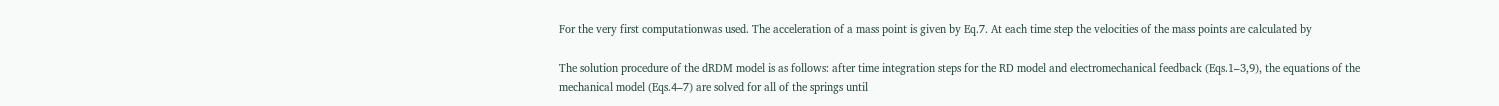For the very first computationwas used. The acceleration of a mass point is given by Eq.7. At each time step the velocities of the mass points are calculated by

The solution procedure of the dRDM model is as follows: after time integration steps for the RD model and electromechanical feedback (Eqs.1–3,9), the equations of the mechanical model (Eqs.4–7) are solved for all of the springs until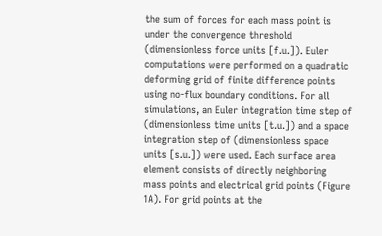the sum of forces for each mass point is under the convergence threshold (dimensionless force units [f.u.]). Euler computations were performed on a quadratic deforming grid of finite difference points using no-flux boundary conditions. For all simulations, an Euler integration time step of (dimensionless time units [t.u.]) and a space integration step of (dimensionless space units [s.u.]) were used. Each surface area element consists of directly neighboring mass points and electrical grid points (Figure 1A). For grid points at the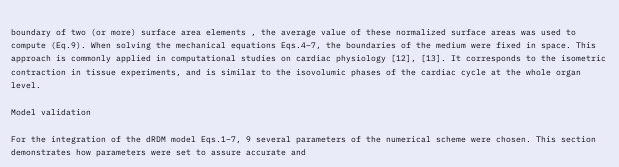boundary of two (or more) surface area elements , the average value of these normalized surface areas was used to compute (Eq.9). When solving the mechanical equations Eqs.4–7, the boundaries of the medium were fixed in space. This approach is commonly applied in computational studies on cardiac physiology [12], [13]. It corresponds to the isometric contraction in tissue experiments, and is similar to the isovolumic phases of the cardiac cycle at the whole organ level.

Model validation

For the integration of the dRDM model Eqs.1–7, 9 several parameters of the numerical scheme were chosen. This section demonstrates how parameters were set to assure accurate and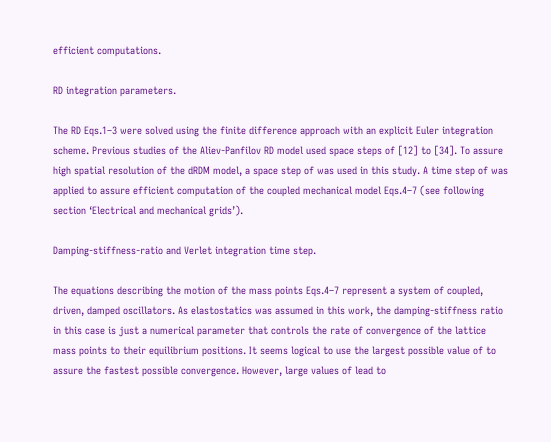efficient computations.

RD integration parameters.

The RD Eqs.1–3 were solved using the finite difference approach with an explicit Euler integration scheme. Previous studies of the Aliev-Panfilov RD model used space steps of [12] to [34]. To assure high spatial resolution of the dRDM model, a space step of was used in this study. A time step of was applied to assure efficient computation of the coupled mechanical model Eqs.4–7 (see following section ‘Electrical and mechanical grids’).

Damping-stiffness-ratio and Verlet integration time step.

The equations describing the motion of the mass points Eqs.4–7 represent a system of coupled, driven, damped oscillators. As elastostatics was assumed in this work, the damping-stiffness ratio in this case is just a numerical parameter that controls the rate of convergence of the lattice mass points to their equilibrium positions. It seems logical to use the largest possible value of to assure the fastest possible convergence. However, large values of lead to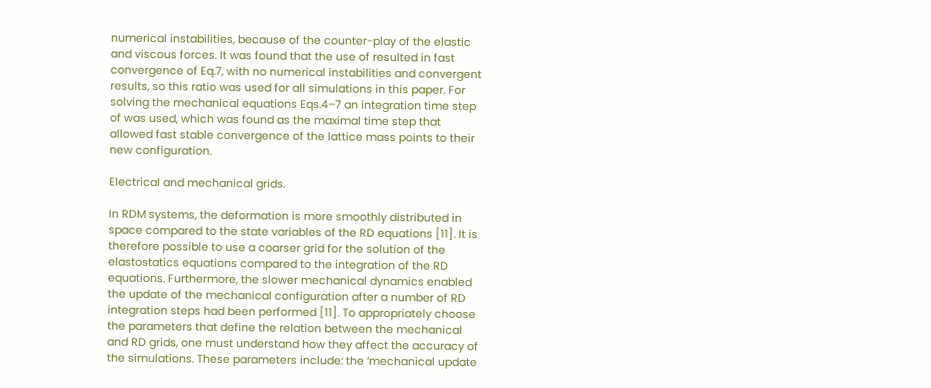numerical instabilities, because of the counter-play of the elastic and viscous forces. It was found that the use of resulted in fast convergence of Eq.7, with no numerical instabilities and convergent results, so this ratio was used for all simulations in this paper. For solving the mechanical equations Eqs.4–7 an integration time step of was used, which was found as the maximal time step that allowed fast stable convergence of the lattice mass points to their new configuration.

Electrical and mechanical grids.

In RDM systems, the deformation is more smoothly distributed in space compared to the state variables of the RD equations [11]. It is therefore possible to use a coarser grid for the solution of the elastostatics equations compared to the integration of the RD equations. Furthermore, the slower mechanical dynamics enabled the update of the mechanical configuration after a number of RD integration steps had been performed [11]. To appropriately choose the parameters that define the relation between the mechanical and RD grids, one must understand how they affect the accuracy of the simulations. These parameters include: the ‘mechanical update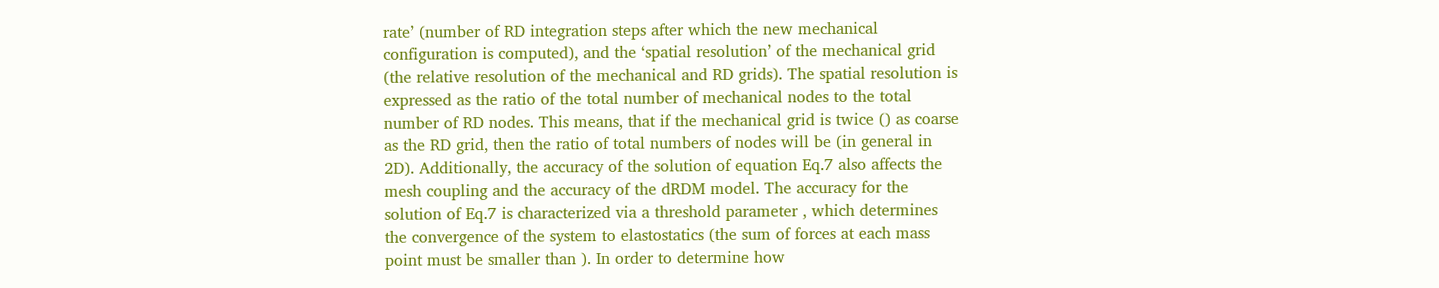rate’ (number of RD integration steps after which the new mechanical configuration is computed), and the ‘spatial resolution’ of the mechanical grid (the relative resolution of the mechanical and RD grids). The spatial resolution is expressed as the ratio of the total number of mechanical nodes to the total number of RD nodes. This means, that if the mechanical grid is twice () as coarse as the RD grid, then the ratio of total numbers of nodes will be (in general in 2D). Additionally, the accuracy of the solution of equation Eq.7 also affects the mesh coupling and the accuracy of the dRDM model. The accuracy for the solution of Eq.7 is characterized via a threshold parameter , which determines the convergence of the system to elastostatics (the sum of forces at each mass point must be smaller than ). In order to determine how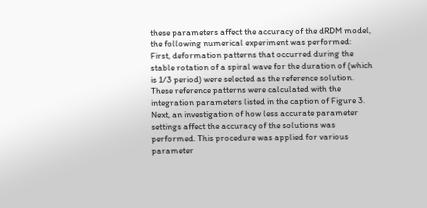these parameters affect the accuracy of the dRDM model, the following numerical experiment was performed: First, deformation patterns that occurred during the stable rotation of a spiral wave for the duration of (which is 1/3 period) were selected as the reference solution. These reference patterns were calculated with the integration parameters listed in the caption of Figure 3. Next, an investigation of how less accurate parameter settings affect the accuracy of the solutions was performed. This procedure was applied for various parameter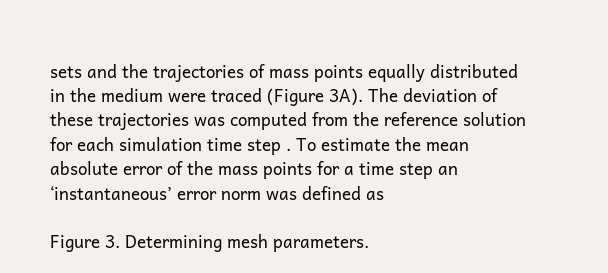sets and the trajectories of mass points equally distributed in the medium were traced (Figure 3A). The deviation of these trajectories was computed from the reference solution for each simulation time step . To estimate the mean absolute error of the mass points for a time step an ‘instantaneous’ error norm was defined as

Figure 3. Determining mesh parameters.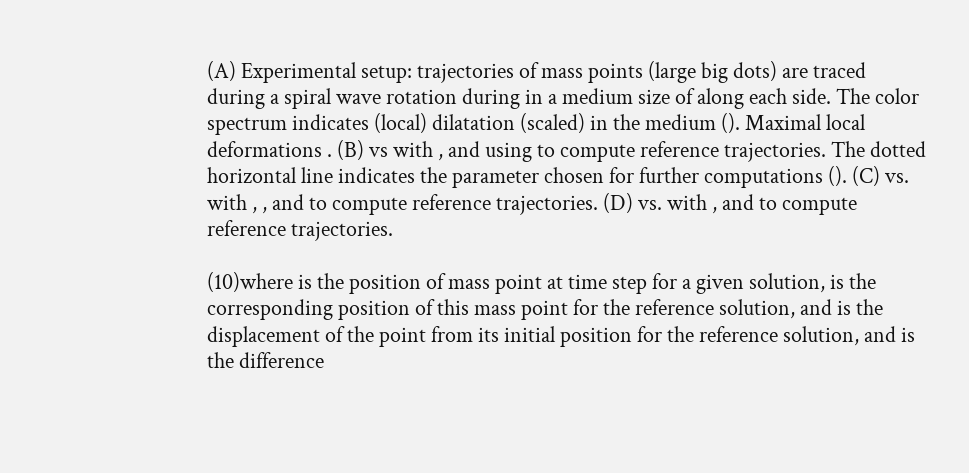(A) Experimental setup: trajectories of mass points (large big dots) are traced during a spiral wave rotation during in a medium size of along each side. The color spectrum indicates (local) dilatation (scaled) in the medium (). Maximal local deformations . (B) vs with , and using to compute reference trajectories. The dotted horizontal line indicates the parameter chosen for further computations (). (C) vs. with , , and to compute reference trajectories. (D) vs. with , and to compute reference trajectories.

(10)where is the position of mass point at time step for a given solution, is the corresponding position of this mass point for the reference solution, and is the displacement of the point from its initial position for the reference solution, and is the difference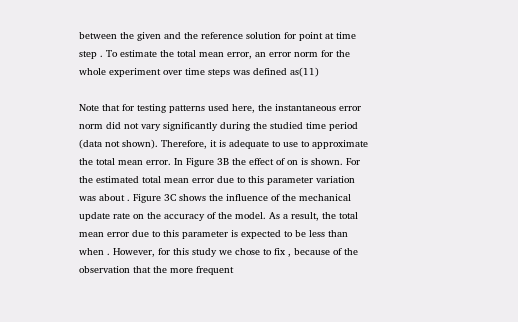between the given and the reference solution for point at time step . To estimate the total mean error, an error norm for the whole experiment over time steps was defined as(11)

Note that for testing patterns used here, the instantaneous error norm did not vary significantly during the studied time period (data not shown). Therefore, it is adequate to use to approximate the total mean error. In Figure 3B the effect of on is shown. For the estimated total mean error due to this parameter variation was about . Figure 3C shows the influence of the mechanical update rate on the accuracy of the model. As a result, the total mean error due to this parameter is expected to be less than when . However, for this study we chose to fix , because of the observation that the more frequent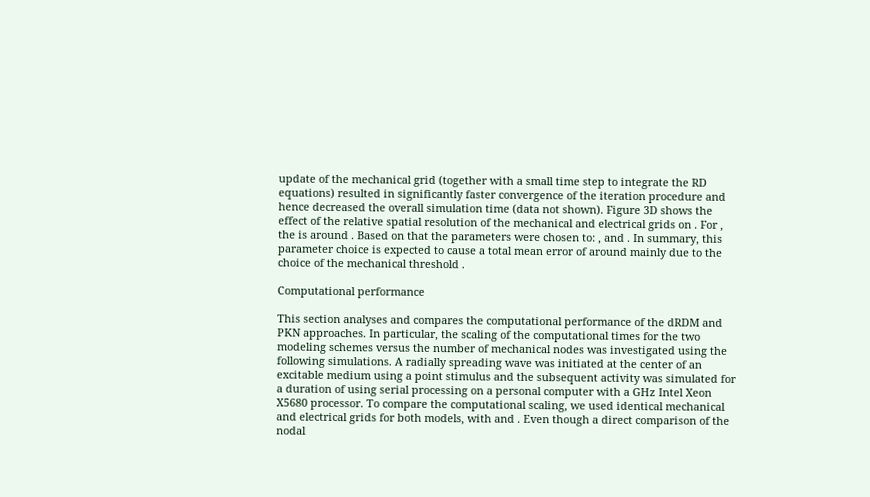update of the mechanical grid (together with a small time step to integrate the RD equations) resulted in significantly faster convergence of the iteration procedure and hence decreased the overall simulation time (data not shown). Figure 3D shows the effect of the relative spatial resolution of the mechanical and electrical grids on . For , the is around . Based on that the parameters were chosen to: , and . In summary, this parameter choice is expected to cause a total mean error of around mainly due to the choice of the mechanical threshold .

Computational performance

This section analyses and compares the computational performance of the dRDM and PKN approaches. In particular, the scaling of the computational times for the two modeling schemes versus the number of mechanical nodes was investigated using the following simulations. A radially spreading wave was initiated at the center of an excitable medium using a point stimulus and the subsequent activity was simulated for a duration of using serial processing on a personal computer with a GHz Intel Xeon X5680 processor. To compare the computational scaling, we used identical mechanical and electrical grids for both models, with and . Even though a direct comparison of the nodal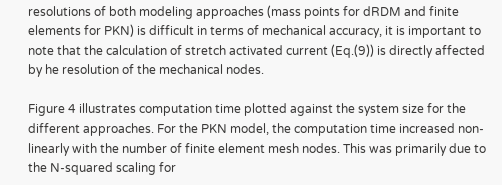resolutions of both modeling approaches (mass points for dRDM and finite elements for PKN) is difficult in terms of mechanical accuracy, it is important to note that the calculation of stretch activated current (Eq.(9)) is directly affected by he resolution of the mechanical nodes.

Figure 4 illustrates computation time plotted against the system size for the different approaches. For the PKN model, the computation time increased non-linearly with the number of finite element mesh nodes. This was primarily due to the N-squared scaling for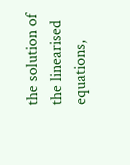the solution of the linearised equations,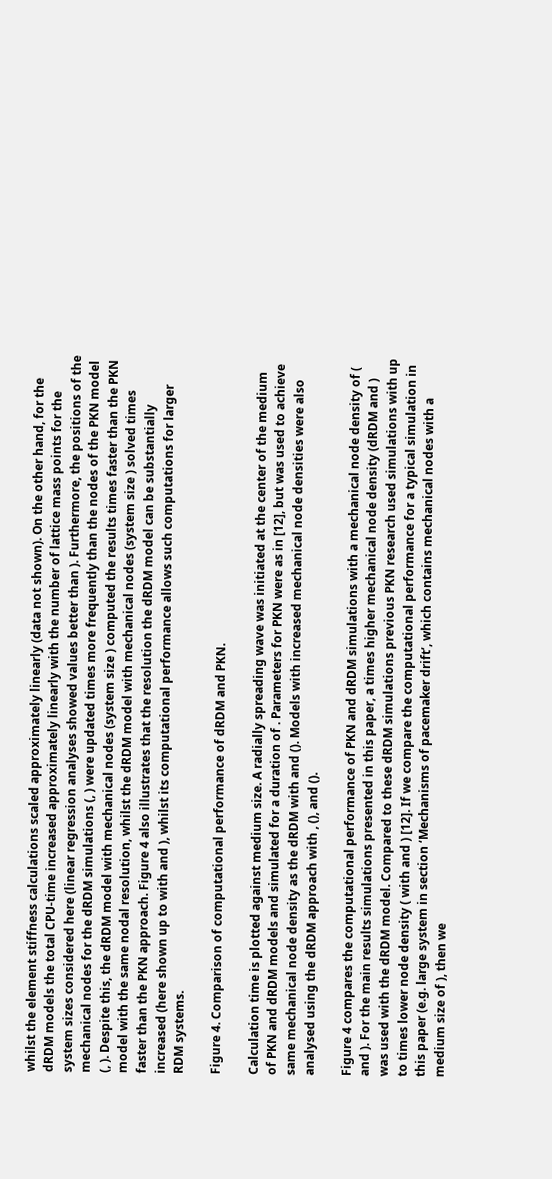whilst the element stiffness calculations scaled approximately linearly (data not shown). On the other hand, for the dRDM models the total CPU-time increased approximately linearly with the number of lattice mass points for the system sizes considered here (linear regression analyses showed values better than ). Furthermore, the positions of the mechanical nodes for the dRDM simulations (, ) were updated times more frequently than the nodes of the PKN model (, ). Despite this, the dRDM model with mechanical nodes (system size ) computed the results times faster than the PKN model with the same nodal resolution, whilst the dRDM model with mechanical nodes (system size ) solved times faster than the PKN approach. Figure 4 also illustrates that the resolution the dRDM model can be substantially increased (here shown up to with and ), whilst its computational performance allows such computations for larger RDM systems.

Figure 4. Comparison of computational performance of dRDM and PKN.

Calculation time is plotted against medium size. A radially spreading wave was initiated at the center of the medium of PKN and dRDM models and simulated for a duration of . Parameters for PKN were as in [12], but was used to achieve same mechanical node density as the dRDM with and (). Models with increased mechanical node densities were also analysed using the dRDM approach with , (), and ().

Figure 4 compares the computational performance of PKN and dRDM simulations with a mechanical node density of ( and ). For the main results simulations presented in this paper, a times higher mechanical node density (dRDM and ) was used with the dRDM model. Compared to these dRDM simulations previous PKN research used simulations with up to times lower node density ( with and ) [12]. If we compare the computational performance for a typical simulation in this paper (e.g. large system in section ‘Mechanisms of pacemaker drift’, which contains mechanical nodes with a medium size of ), then we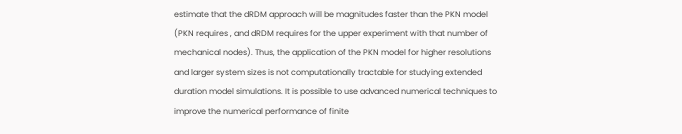estimate that the dRDM approach will be magnitudes faster than the PKN model (PKN requires , and dRDM requires for the upper experiment with that number of mechanical nodes). Thus, the application of the PKN model for higher resolutions and larger system sizes is not computationally tractable for studying extended duration model simulations. It is possible to use advanced numerical techniques to improve the numerical performance of finite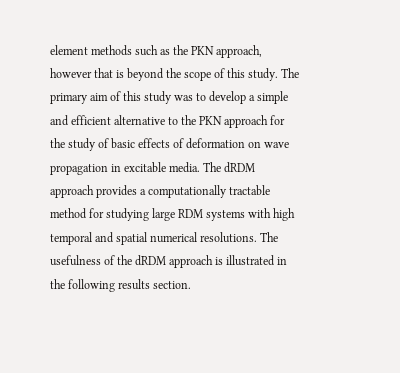element methods such as the PKN approach, however that is beyond the scope of this study. The primary aim of this study was to develop a simple and efficient alternative to the PKN approach for the study of basic effects of deformation on wave propagation in excitable media. The dRDM approach provides a computationally tractable method for studying large RDM systems with high temporal and spatial numerical resolutions. The usefulness of the dRDM approach is illustrated in the following results section.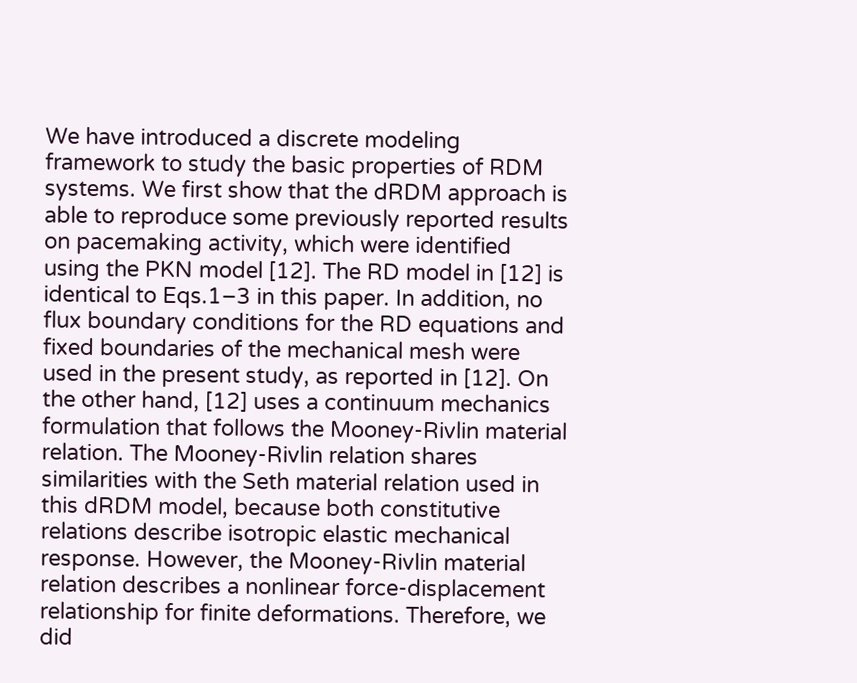We have introduced a discrete modeling framework to study the basic properties of RDM systems. We first show that the dRDM approach is able to reproduce some previously reported results on pacemaking activity, which were identified using the PKN model [12]. The RD model in [12] is identical to Eqs.1–3 in this paper. In addition, no flux boundary conditions for the RD equations and fixed boundaries of the mechanical mesh were used in the present study, as reported in [12]. On the other hand, [12] uses a continuum mechanics formulation that follows the Mooney-Rivlin material relation. The Mooney-Rivlin relation shares similarities with the Seth material relation used in this dRDM model, because both constitutive relations describe isotropic elastic mechanical response. However, the Mooney-Rivlin material relation describes a nonlinear force-displacement relationship for finite deformations. Therefore, we did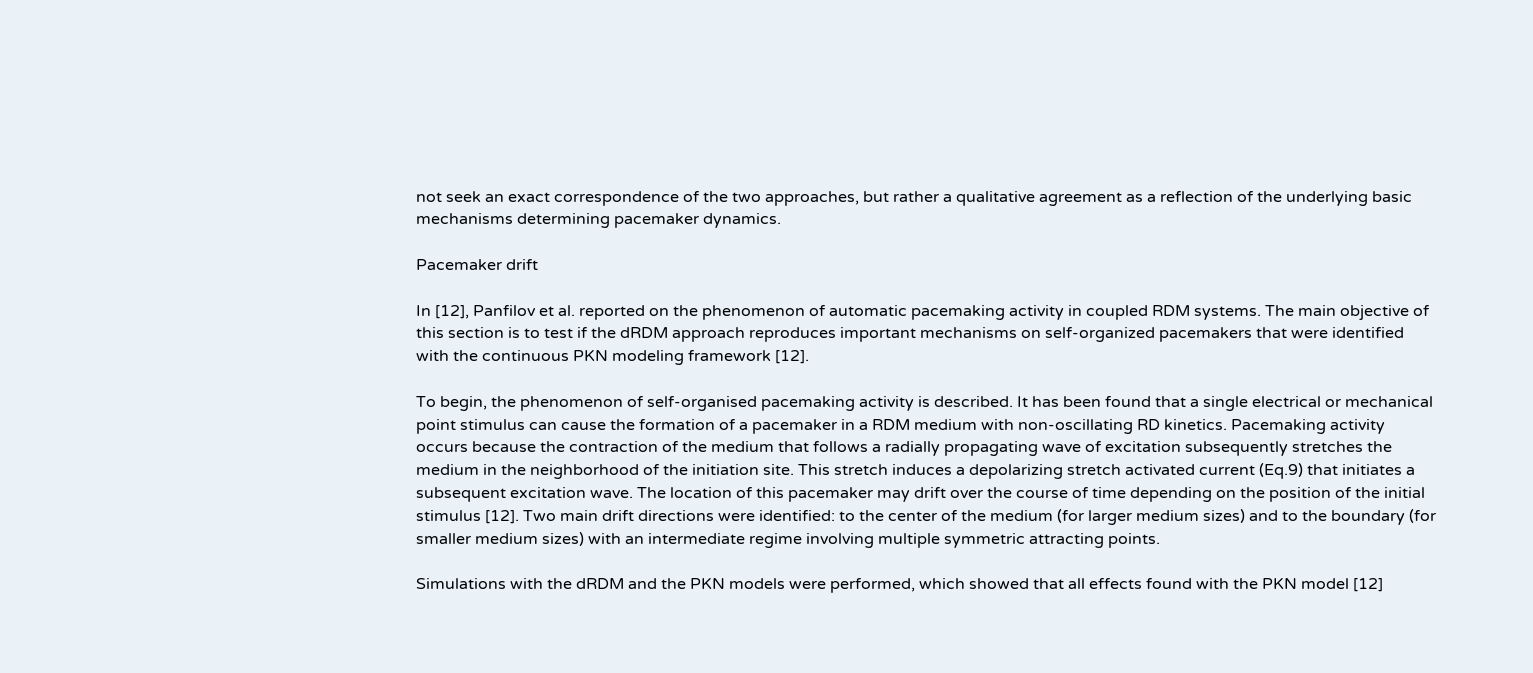not seek an exact correspondence of the two approaches, but rather a qualitative agreement as a reflection of the underlying basic mechanisms determining pacemaker dynamics.

Pacemaker drift

In [12], Panfilov et al. reported on the phenomenon of automatic pacemaking activity in coupled RDM systems. The main objective of this section is to test if the dRDM approach reproduces important mechanisms on self-organized pacemakers that were identified with the continuous PKN modeling framework [12].

To begin, the phenomenon of self-organised pacemaking activity is described. It has been found that a single electrical or mechanical point stimulus can cause the formation of a pacemaker in a RDM medium with non-oscillating RD kinetics. Pacemaking activity occurs because the contraction of the medium that follows a radially propagating wave of excitation subsequently stretches the medium in the neighborhood of the initiation site. This stretch induces a depolarizing stretch activated current (Eq.9) that initiates a subsequent excitation wave. The location of this pacemaker may drift over the course of time depending on the position of the initial stimulus [12]. Two main drift directions were identified: to the center of the medium (for larger medium sizes) and to the boundary (for smaller medium sizes) with an intermediate regime involving multiple symmetric attracting points.

Simulations with the dRDM and the PKN models were performed, which showed that all effects found with the PKN model [12]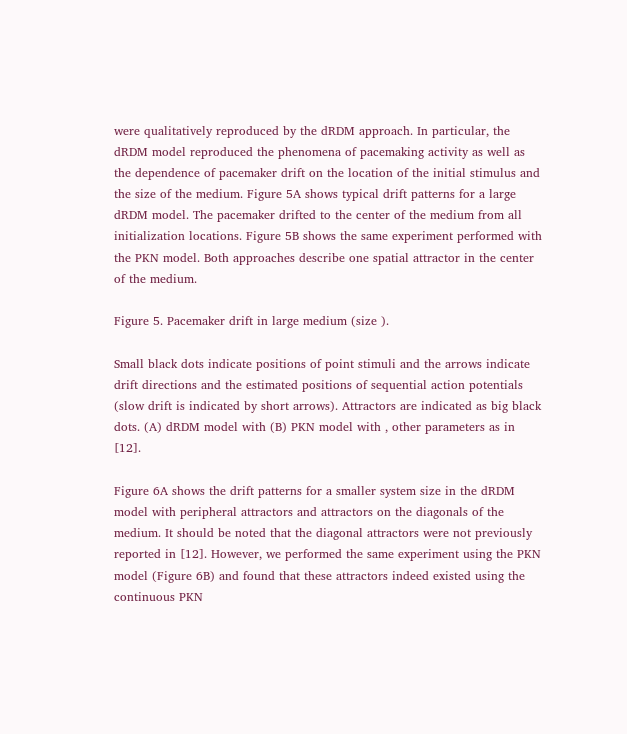were qualitatively reproduced by the dRDM approach. In particular, the dRDM model reproduced the phenomena of pacemaking activity as well as the dependence of pacemaker drift on the location of the initial stimulus and the size of the medium. Figure 5A shows typical drift patterns for a large dRDM model. The pacemaker drifted to the center of the medium from all initialization locations. Figure 5B shows the same experiment performed with the PKN model. Both approaches describe one spatial attractor in the center of the medium.

Figure 5. Pacemaker drift in large medium (size ).

Small black dots indicate positions of point stimuli and the arrows indicate drift directions and the estimated positions of sequential action potentials (slow drift is indicated by short arrows). Attractors are indicated as big black dots. (A) dRDM model with (B) PKN model with , other parameters as in [12].

Figure 6A shows the drift patterns for a smaller system size in the dRDM model with peripheral attractors and attractors on the diagonals of the medium. It should be noted that the diagonal attractors were not previously reported in [12]. However, we performed the same experiment using the PKN model (Figure 6B) and found that these attractors indeed existed using the continuous PKN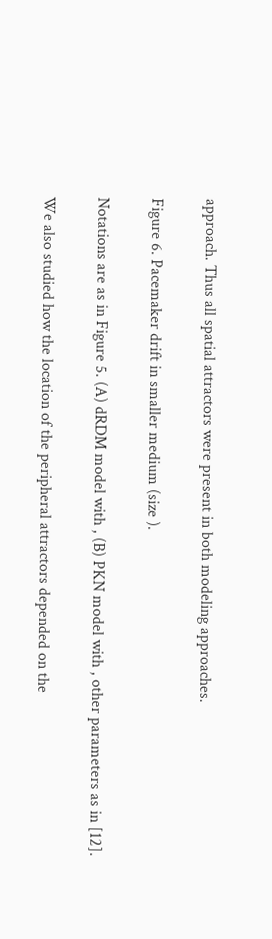approach. Thus all spatial attractors were present in both modeling approaches.

Figure 6. Pacemaker drift in smaller medium (size ).

Notations are as in Figure 5. (A) dRDM model with , (B) PKN model with , other parameters as in [12].

We also studied how the location of the peripheral attractors depended on the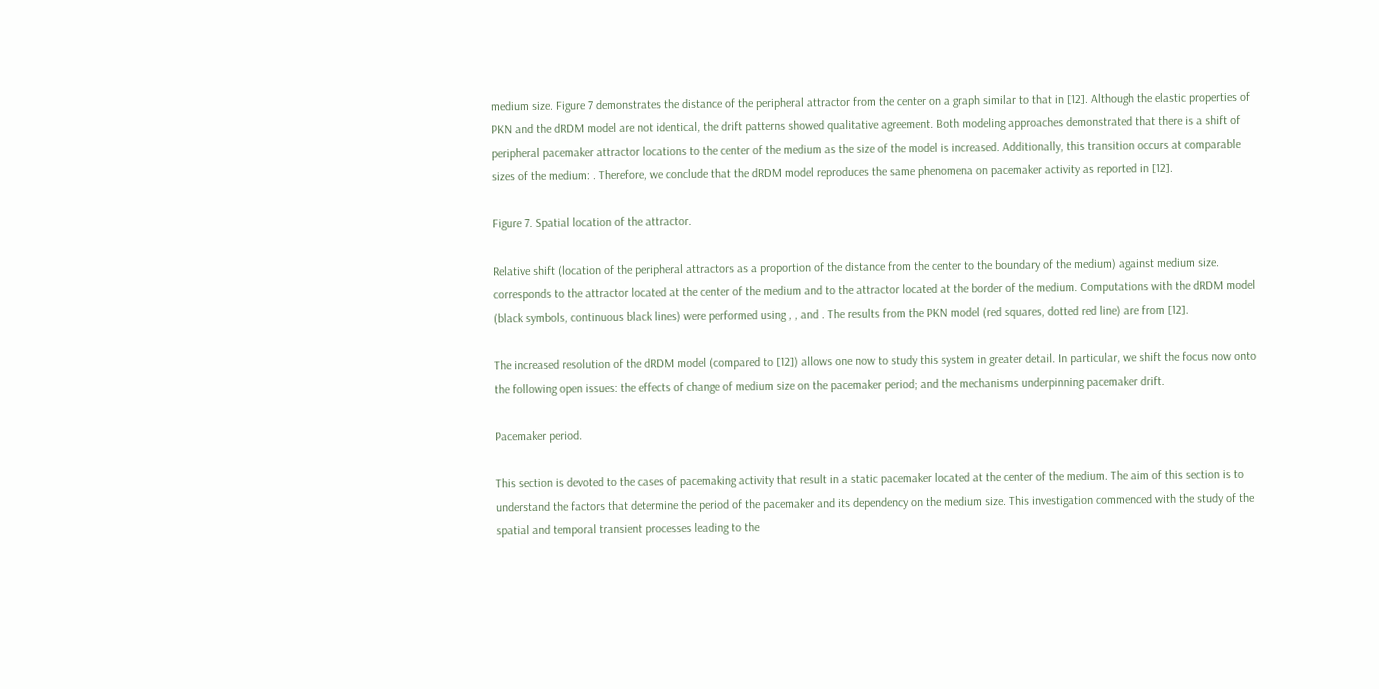medium size. Figure 7 demonstrates the distance of the peripheral attractor from the center on a graph similar to that in [12]. Although the elastic properties of PKN and the dRDM model are not identical, the drift patterns showed qualitative agreement. Both modeling approaches demonstrated that there is a shift of peripheral pacemaker attractor locations to the center of the medium as the size of the model is increased. Additionally, this transition occurs at comparable sizes of the medium: . Therefore, we conclude that the dRDM model reproduces the same phenomena on pacemaker activity as reported in [12].

Figure 7. Spatial location of the attractor.

Relative shift (location of the peripheral attractors as a proportion of the distance from the center to the boundary of the medium) against medium size. corresponds to the attractor located at the center of the medium and to the attractor located at the border of the medium. Computations with the dRDM model (black symbols, continuous black lines) were performed using , , and . The results from the PKN model (red squares, dotted red line) are from [12].

The increased resolution of the dRDM model (compared to [12]) allows one now to study this system in greater detail. In particular, we shift the focus now onto the following open issues: the effects of change of medium size on the pacemaker period; and the mechanisms underpinning pacemaker drift.

Pacemaker period.

This section is devoted to the cases of pacemaking activity that result in a static pacemaker located at the center of the medium. The aim of this section is to understand the factors that determine the period of the pacemaker and its dependency on the medium size. This investigation commenced with the study of the spatial and temporal transient processes leading to the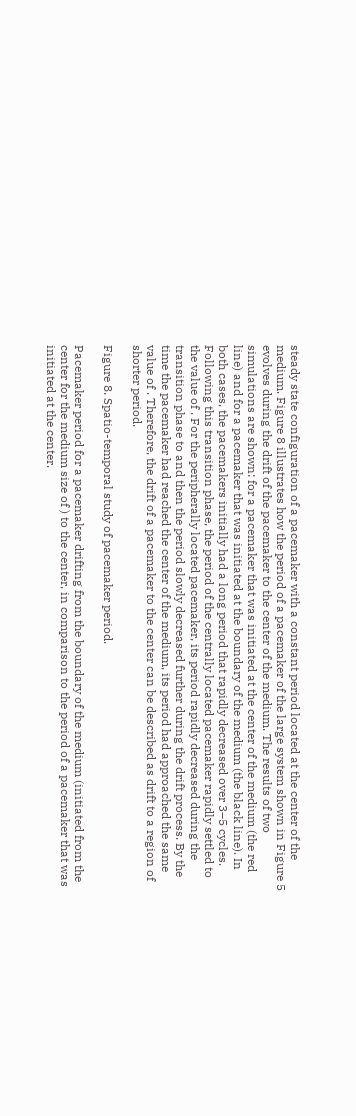steady state configuration of a pacemaker with a constant period located at the center of the medium. Figure 8 illustrates how the period of a pacemaker of the large system shown in Figure 5 evolves during the drift of the pacemaker to the center of the medium. The results of two simulations are shown: for a pacemaker that was initiated at the center of the medium (the red line) and for a pacemaker that was initiated at the boundary of the medium (the black line). In both cases, the pacemakers initially had a long period that rapidly decreased over 3–5 cycles. Following this transition phase, the period of the centrally located pacemaker rapidly settled to the value of . For the peripherally located pacemaker, its period rapidly decreased during the transition phase to and then the period slowly decreased further during the drift process. By the time the pacemaker had reached the center of the medium, its period had approached the same value of . Therefore, the drift of a pacemaker to the center can be described as drift to a region of shorter period.

Figure 8. Spatio-temporal study of pacemaker period.

Pacemaker period for a pacemaker drifting from the boundary of the medium (initiated from the center for the medium size of ) to the center, in comparison to the period of a pacemaker that was initiated at the center.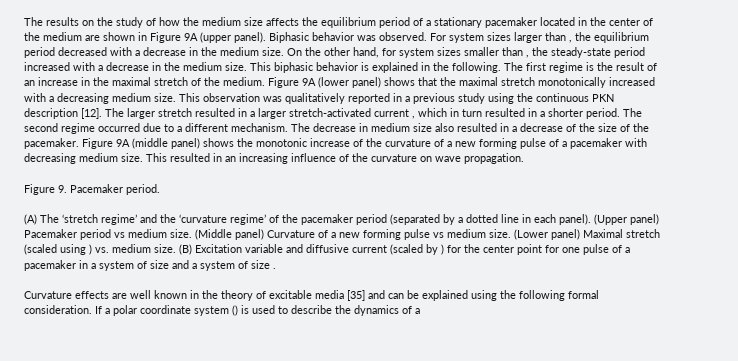The results on the study of how the medium size affects the equilibrium period of a stationary pacemaker located in the center of the medium are shown in Figure 9A (upper panel). Biphasic behavior was observed. For system sizes larger than , the equilibrium period decreased with a decrease in the medium size. On the other hand, for system sizes smaller than , the steady-state period increased with a decrease in the medium size. This biphasic behavior is explained in the following. The first regime is the result of an increase in the maximal stretch of the medium. Figure 9A (lower panel) shows that the maximal stretch monotonically increased with a decreasing medium size. This observation was qualitatively reported in a previous study using the continuous PKN description [12]. The larger stretch resulted in a larger stretch-activated current , which in turn resulted in a shorter period. The second regime occurred due to a different mechanism. The decrease in medium size also resulted in a decrease of the size of the pacemaker. Figure 9A (middle panel) shows the monotonic increase of the curvature of a new forming pulse of a pacemaker with decreasing medium size. This resulted in an increasing influence of the curvature on wave propagation.

Figure 9. Pacemaker period.

(A) The ‘stretch regime’ and the ‘curvature regime’ of the pacemaker period (separated by a dotted line in each panel). (Upper panel) Pacemaker period vs medium size. (Middle panel) Curvature of a new forming pulse vs medium size. (Lower panel) Maximal stretch (scaled using ) vs. medium size. (B) Excitation variable and diffusive current (scaled by ) for the center point for one pulse of a pacemaker in a system of size and a system of size .

Curvature effects are well known in the theory of excitable media [35] and can be explained using the following formal consideration. If a polar coordinate system () is used to describe the dynamics of a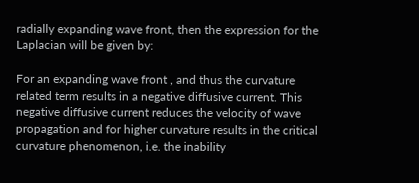radially expanding wave front, then the expression for the Laplacian will be given by:

For an expanding wave front , and thus the curvature related term results in a negative diffusive current. This negative diffusive current reduces the velocity of wave propagation and for higher curvature results in the critical curvature phenomenon, i.e. the inability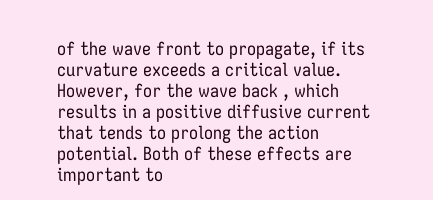of the wave front to propagate, if its curvature exceeds a critical value. However, for the wave back , which results in a positive diffusive current that tends to prolong the action potential. Both of these effects are important to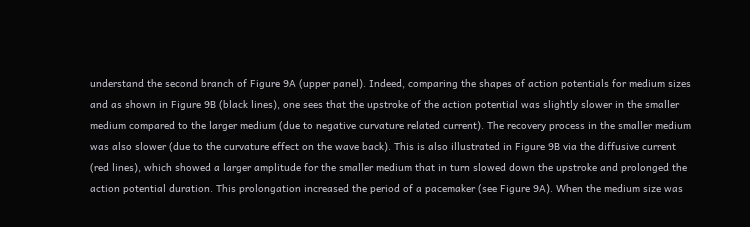understand the second branch of Figure 9A (upper panel). Indeed, comparing the shapes of action potentials for medium sizes and as shown in Figure 9B (black lines), one sees that the upstroke of the action potential was slightly slower in the smaller medium compared to the larger medium (due to negative curvature related current). The recovery process in the smaller medium was also slower (due to the curvature effect on the wave back). This is also illustrated in Figure 9B via the diffusive current (red lines), which showed a larger amplitude for the smaller medium that in turn slowed down the upstroke and prolonged the action potential duration. This prolongation increased the period of a pacemaker (see Figure 9A). When the medium size was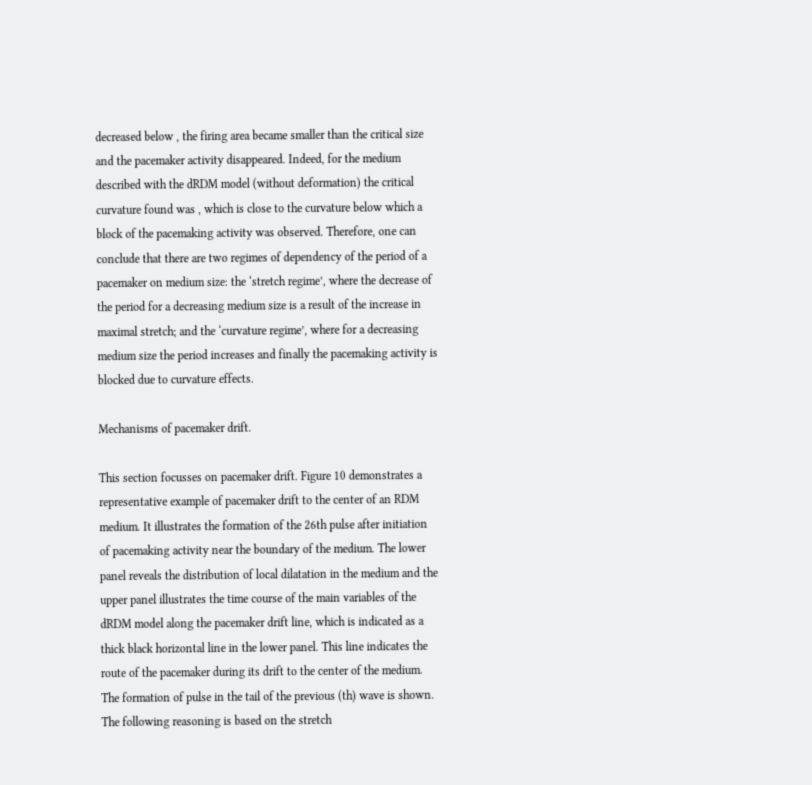decreased below , the firing area became smaller than the critical size and the pacemaker activity disappeared. Indeed, for the medium described with the dRDM model (without deformation) the critical curvature found was , which is close to the curvature below which a block of the pacemaking activity was observed. Therefore, one can conclude that there are two regimes of dependency of the period of a pacemaker on medium size: the ‘stretch regime’, where the decrease of the period for a decreasing medium size is a result of the increase in maximal stretch; and the ‘curvature regime’, where for a decreasing medium size the period increases and finally the pacemaking activity is blocked due to curvature effects.

Mechanisms of pacemaker drift.

This section focusses on pacemaker drift. Figure 10 demonstrates a representative example of pacemaker drift to the center of an RDM medium. It illustrates the formation of the 26th pulse after initiation of pacemaking activity near the boundary of the medium. The lower panel reveals the distribution of local dilatation in the medium and the upper panel illustrates the time course of the main variables of the dRDM model along the pacemaker drift line, which is indicated as a thick black horizontal line in the lower panel. This line indicates the route of the pacemaker during its drift to the center of the medium. The formation of pulse in the tail of the previous (th) wave is shown. The following reasoning is based on the stretch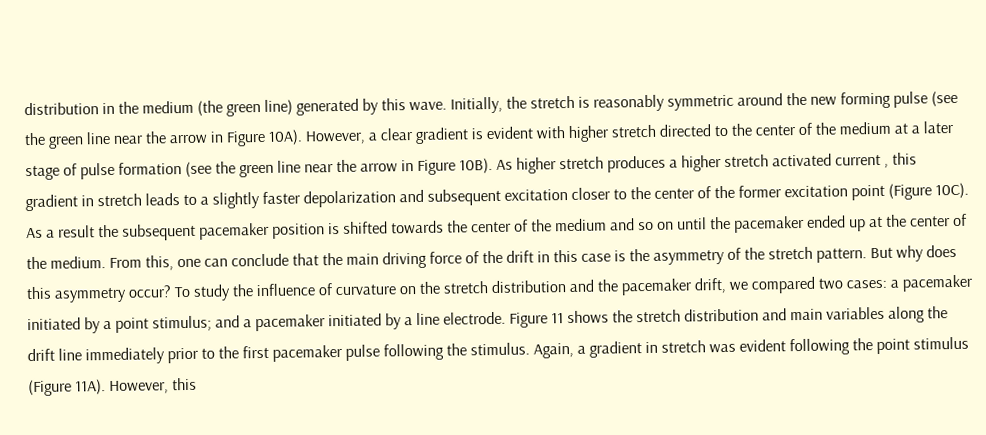distribution in the medium (the green line) generated by this wave. Initially, the stretch is reasonably symmetric around the new forming pulse (see the green line near the arrow in Figure 10A). However, a clear gradient is evident with higher stretch directed to the center of the medium at a later stage of pulse formation (see the green line near the arrow in Figure 10B). As higher stretch produces a higher stretch activated current , this gradient in stretch leads to a slightly faster depolarization and subsequent excitation closer to the center of the former excitation point (Figure 10C). As a result the subsequent pacemaker position is shifted towards the center of the medium and so on until the pacemaker ended up at the center of the medium. From this, one can conclude that the main driving force of the drift in this case is the asymmetry of the stretch pattern. But why does this asymmetry occur? To study the influence of curvature on the stretch distribution and the pacemaker drift, we compared two cases: a pacemaker initiated by a point stimulus; and a pacemaker initiated by a line electrode. Figure 11 shows the stretch distribution and main variables along the drift line immediately prior to the first pacemaker pulse following the stimulus. Again, a gradient in stretch was evident following the point stimulus (Figure 11A). However, this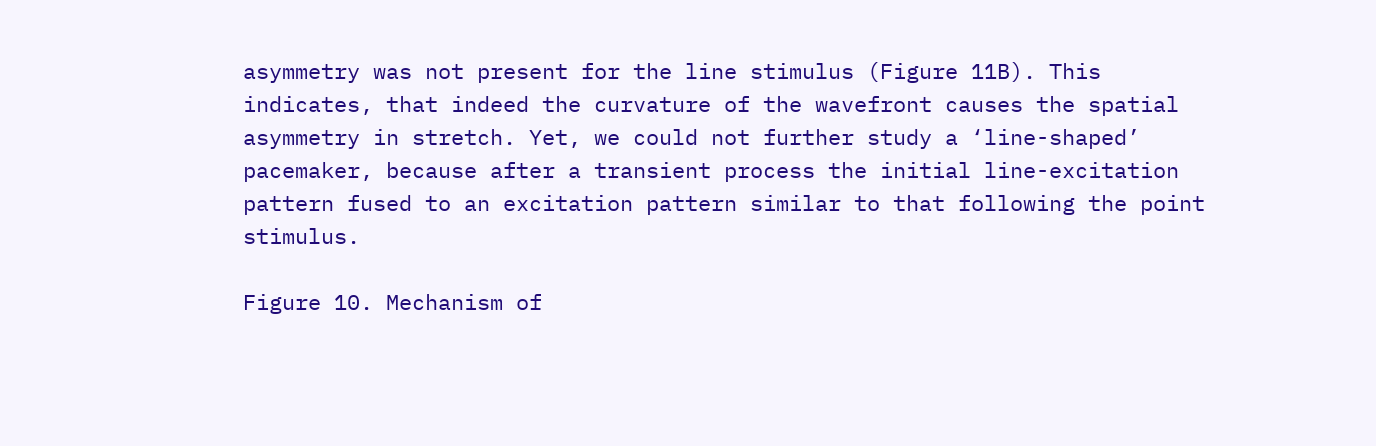asymmetry was not present for the line stimulus (Figure 11B). This indicates, that indeed the curvature of the wavefront causes the spatial asymmetry in stretch. Yet, we could not further study a ‘line-shaped’ pacemaker, because after a transient process the initial line-excitation pattern fused to an excitation pattern similar to that following the point stimulus.

Figure 10. Mechanism of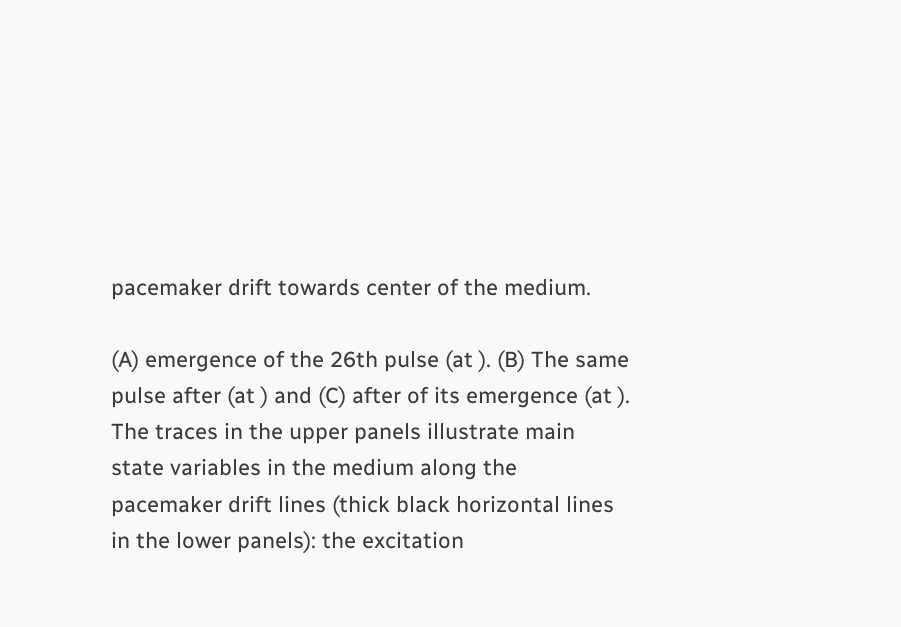pacemaker drift towards center of the medium.

(A) emergence of the 26th pulse (at ). (B) The same pulse after (at ) and (C) after of its emergence (at ). The traces in the upper panels illustrate main state variables in the medium along the pacemaker drift lines (thick black horizontal lines in the lower panels): the excitation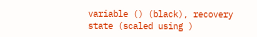variable () (black), recovery state (scaled using )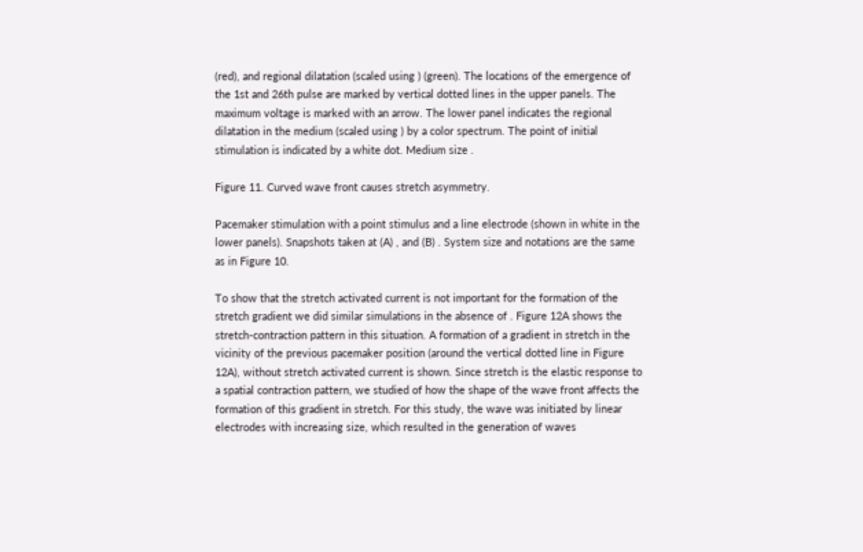(red), and regional dilatation (scaled using ) (green). The locations of the emergence of the 1st and 26th pulse are marked by vertical dotted lines in the upper panels. The maximum voltage is marked with an arrow. The lower panel indicates the regional dilatation in the medium (scaled using ) by a color spectrum. The point of initial stimulation is indicated by a white dot. Medium size .

Figure 11. Curved wave front causes stretch asymmetry.

Pacemaker stimulation with a point stimulus and a line electrode (shown in white in the lower panels). Snapshots taken at (A) , and (B) . System size and notations are the same as in Figure 10.

To show that the stretch activated current is not important for the formation of the stretch gradient we did similar simulations in the absence of . Figure 12A shows the stretch-contraction pattern in this situation. A formation of a gradient in stretch in the vicinity of the previous pacemaker position (around the vertical dotted line in Figure 12A), without stretch activated current is shown. Since stretch is the elastic response to a spatial contraction pattern, we studied of how the shape of the wave front affects the formation of this gradient in stretch. For this study, the wave was initiated by linear electrodes with increasing size, which resulted in the generation of waves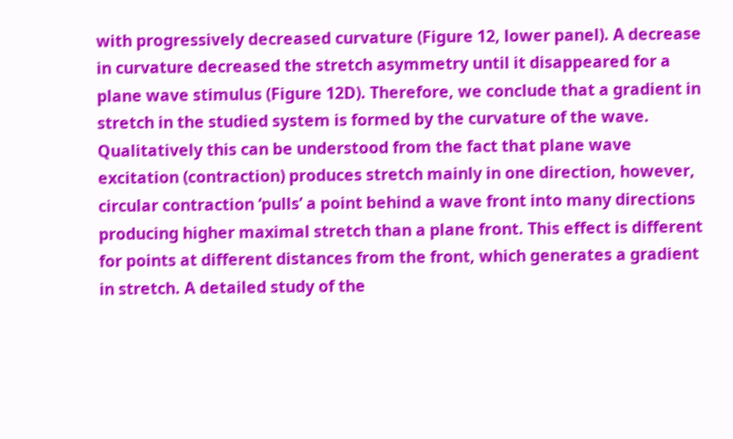with progressively decreased curvature (Figure 12, lower panel). A decrease in curvature decreased the stretch asymmetry until it disappeared for a plane wave stimulus (Figure 12D). Therefore, we conclude that a gradient in stretch in the studied system is formed by the curvature of the wave. Qualitatively this can be understood from the fact that plane wave excitation (contraction) produces stretch mainly in one direction, however, circular contraction ‘pulls’ a point behind a wave front into many directions producing higher maximal stretch than a plane front. This effect is different for points at different distances from the front, which generates a gradient in stretch. A detailed study of the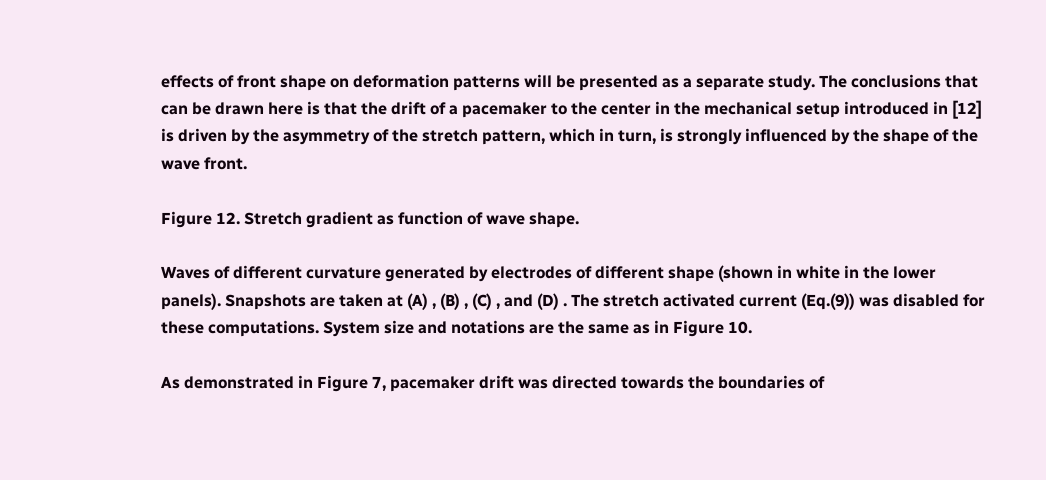effects of front shape on deformation patterns will be presented as a separate study. The conclusions that can be drawn here is that the drift of a pacemaker to the center in the mechanical setup introduced in [12] is driven by the asymmetry of the stretch pattern, which in turn, is strongly influenced by the shape of the wave front.

Figure 12. Stretch gradient as function of wave shape.

Waves of different curvature generated by electrodes of different shape (shown in white in the lower panels). Snapshots are taken at (A) , (B) , (C) , and (D) . The stretch activated current (Eq.(9)) was disabled for these computations. System size and notations are the same as in Figure 10.

As demonstrated in Figure 7, pacemaker drift was directed towards the boundaries of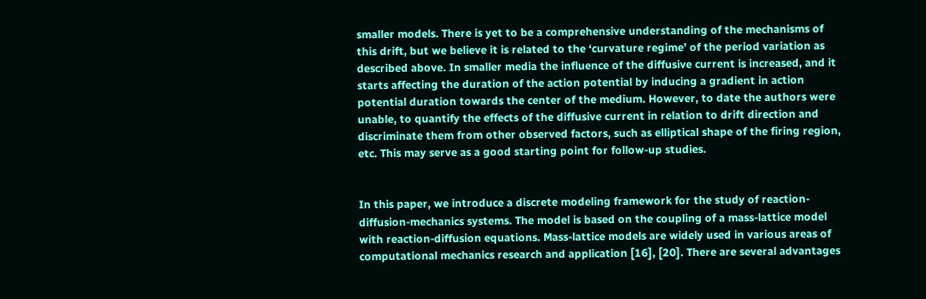smaller models. There is yet to be a comprehensive understanding of the mechanisms of this drift, but we believe it is related to the ‘curvature regime’ of the period variation as described above. In smaller media the influence of the diffusive current is increased, and it starts affecting the duration of the action potential by inducing a gradient in action potential duration towards the center of the medium. However, to date the authors were unable, to quantify the effects of the diffusive current in relation to drift direction and discriminate them from other observed factors, such as elliptical shape of the firing region, etc. This may serve as a good starting point for follow-up studies.


In this paper, we introduce a discrete modeling framework for the study of reaction-diffusion-mechanics systems. The model is based on the coupling of a mass-lattice model with reaction-diffusion equations. Mass-lattice models are widely used in various areas of computational mechanics research and application [16], [20]. There are several advantages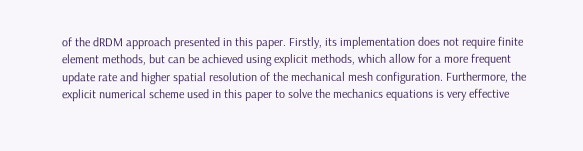of the dRDM approach presented in this paper. Firstly, its implementation does not require finite element methods, but can be achieved using explicit methods, which allow for a more frequent update rate and higher spatial resolution of the mechanical mesh configuration. Furthermore, the explicit numerical scheme used in this paper to solve the mechanics equations is very effective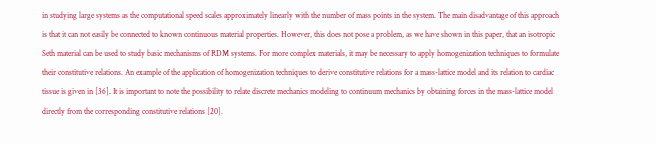in studying large systems as the computational speed scales approximately linearly with the number of mass points in the system. The main disadvantage of this approach is that it can not easily be connected to known continuous material properties. However, this does not pose a problem, as we have shown in this paper, that an isotropic Seth material can be used to study basic mechanisms of RDM systems. For more complex materials, it may be necessary to apply homogenization techniques to formulate their constitutive relations. An example of the application of homogenization techniques to derive constitutive relations for a mass-lattice model and its relation to cardiac tissue is given in [36]. It is important to note the possibility to relate discrete mechanics modeling to continuum mechanics by obtaining forces in the mass-lattice model directly from the corresponding constitutive relations [20].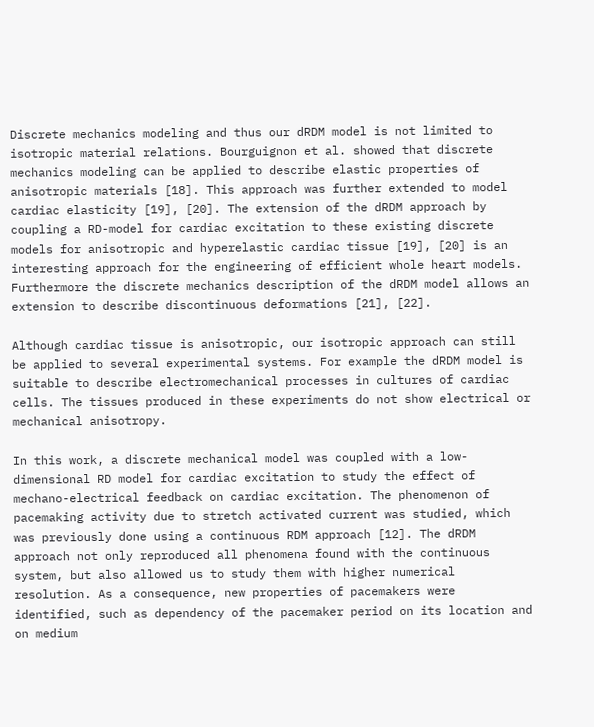Discrete mechanics modeling and thus our dRDM model is not limited to isotropic material relations. Bourguignon et al. showed that discrete mechanics modeling can be applied to describe elastic properties of anisotropic materials [18]. This approach was further extended to model cardiac elasticity [19], [20]. The extension of the dRDM approach by coupling a RD-model for cardiac excitation to these existing discrete models for anisotropic and hyperelastic cardiac tissue [19], [20] is an interesting approach for the engineering of efficient whole heart models. Furthermore the discrete mechanics description of the dRDM model allows an extension to describe discontinuous deformations [21], [22].

Although cardiac tissue is anisotropic, our isotropic approach can still be applied to several experimental systems. For example the dRDM model is suitable to describe electromechanical processes in cultures of cardiac cells. The tissues produced in these experiments do not show electrical or mechanical anisotropy.

In this work, a discrete mechanical model was coupled with a low-dimensional RD model for cardiac excitation to study the effect of mechano-electrical feedback on cardiac excitation. The phenomenon of pacemaking activity due to stretch activated current was studied, which was previously done using a continuous RDM approach [12]. The dRDM approach not only reproduced all phenomena found with the continuous system, but also allowed us to study them with higher numerical resolution. As a consequence, new properties of pacemakers were identified, such as dependency of the pacemaker period on its location and on medium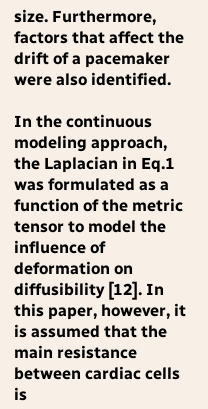size. Furthermore, factors that affect the drift of a pacemaker were also identified.

In the continuous modeling approach, the Laplacian in Eq.1 was formulated as a function of the metric tensor to model the influence of deformation on diffusibility [12]. In this paper, however, it is assumed that the main resistance between cardiac cells is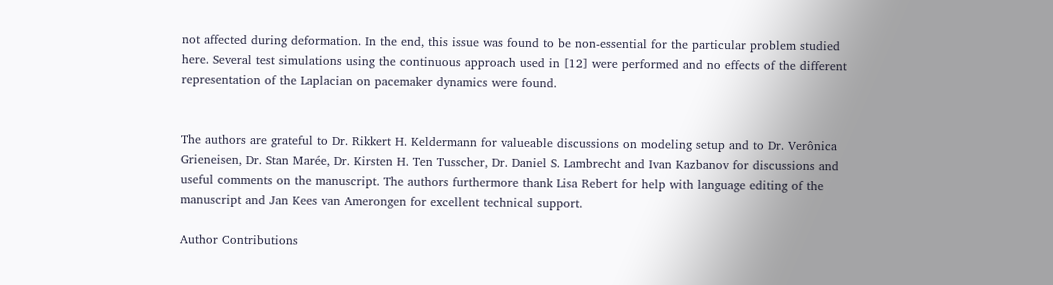not affected during deformation. In the end, this issue was found to be non-essential for the particular problem studied here. Several test simulations using the continuous approach used in [12] were performed and no effects of the different representation of the Laplacian on pacemaker dynamics were found.


The authors are grateful to Dr. Rikkert H. Keldermann for valueable discussions on modeling setup and to Dr. Verônica Grieneisen, Dr. Stan Marée, Dr. Kirsten H. Ten Tusscher, Dr. Daniel S. Lambrecht and Ivan Kazbanov for discussions and useful comments on the manuscript. The authors furthermore thank Lisa Rebert for help with language editing of the manuscript and Jan Kees van Amerongen for excellent technical support.

Author Contributions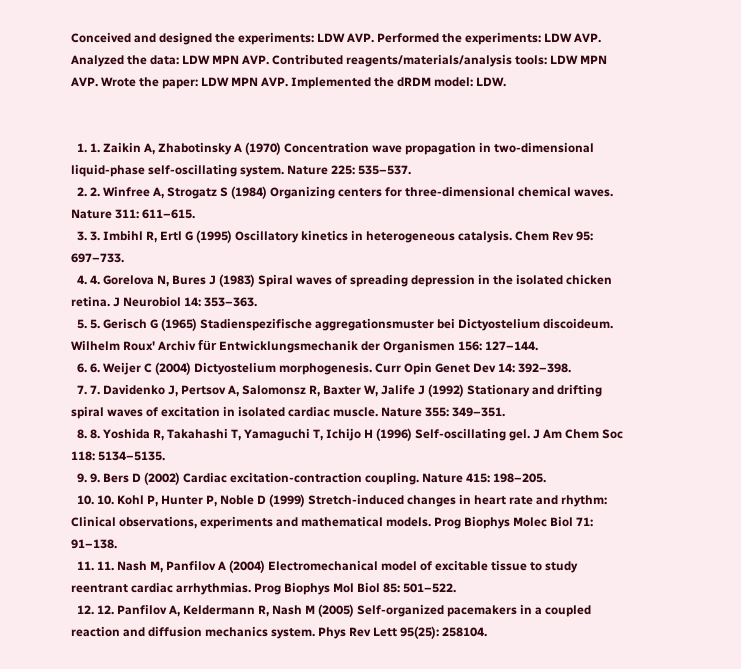Conceived and designed the experiments: LDW AVP. Performed the experiments: LDW AVP. Analyzed the data: LDW MPN AVP. Contributed reagents/materials/analysis tools: LDW MPN AVP. Wrote the paper: LDW MPN AVP. Implemented the dRDM model: LDW.


  1. 1. Zaikin A, Zhabotinsky A (1970) Concentration wave propagation in two-dimensional liquid-phase self-oscillating system. Nature 225: 535–537.
  2. 2. Winfree A, Strogatz S (1984) Organizing centers for three-dimensional chemical waves. Nature 311: 611–615.
  3. 3. Imbihl R, Ertl G (1995) Oscillatory kinetics in heterogeneous catalysis. Chem Rev 95: 697–733.
  4. 4. Gorelova N, Bures J (1983) Spiral waves of spreading depression in the isolated chicken retina. J Neurobiol 14: 353–363.
  5. 5. Gerisch G (1965) Stadienspezifische aggregationsmuster bei Dictyostelium discoideum. Wilhelm Roux' Archiv für Entwicklungsmechanik der Organismen 156: 127–144.
  6. 6. Weijer C (2004) Dictyostelium morphogenesis. Curr Opin Genet Dev 14: 392–398.
  7. 7. Davidenko J, Pertsov A, Salomonsz R, Baxter W, Jalife J (1992) Stationary and drifting spiral waves of excitation in isolated cardiac muscle. Nature 355: 349–351.
  8. 8. Yoshida R, Takahashi T, Yamaguchi T, Ichijo H (1996) Self-oscillating gel. J Am Chem Soc 118: 5134–5135.
  9. 9. Bers D (2002) Cardiac excitation-contraction coupling. Nature 415: 198–205.
  10. 10. Kohl P, Hunter P, Noble D (1999) Stretch-induced changes in heart rate and rhythm: Clinical observations, experiments and mathematical models. Prog Biophys Molec Biol 71: 91–138.
  11. 11. Nash M, Panfilov A (2004) Electromechanical model of excitable tissue to study reentrant cardiac arrhythmias. Prog Biophys Mol Biol 85: 501–522.
  12. 12. Panfilov A, Keldermann R, Nash M (2005) Self-organized pacemakers in a coupled reaction and diffusion mechanics system. Phys Rev Lett 95(25): 258104.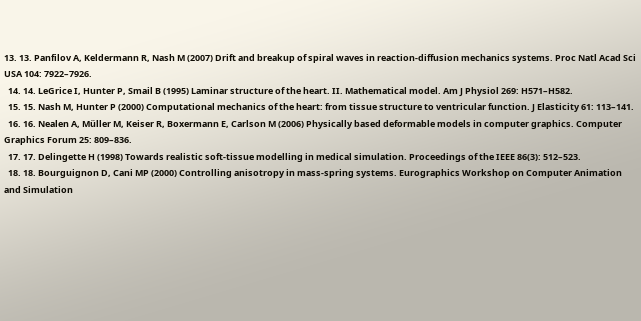13. 13. Panfilov A, Keldermann R, Nash M (2007) Drift and breakup of spiral waves in reaction-diffusion mechanics systems. Proc Natl Acad Sci USA 104: 7922–7926.
  14. 14. LeGrice I, Hunter P, Smail B (1995) Laminar structure of the heart. II. Mathematical model. Am J Physiol 269: H571–H582.
  15. 15. Nash M, Hunter P (2000) Computational mechanics of the heart: from tissue structure to ventricular function. J Elasticity 61: 113–141.
  16. 16. Nealen A, Müller M, Keiser R, Boxermann E, Carlson M (2006) Physically based deformable models in computer graphics. Computer Graphics Forum 25: 809–836.
  17. 17. Delingette H (1998) Towards realistic soft-tissue modelling in medical simulation. Proceedings of the IEEE 86(3): 512–523.
  18. 18. Bourguignon D, Cani MP (2000) Controlling anisotropy in mass-spring systems. Eurographics Workshop on Computer Animation and Simulation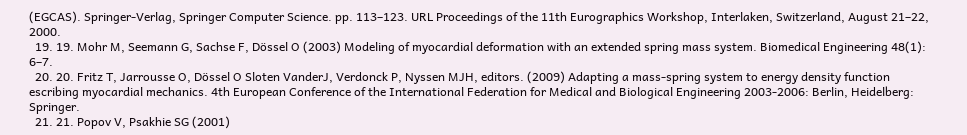(EGCAS). Springer-Verlag, Springer Computer Science. pp. 113–123. URL Proceedings of the 11th Eurographics Workshop, Interlaken, Switzerland, August 21–22, 2000.
  19. 19. Mohr M, Seemann G, Sachse F, Dössel O (2003) Modeling of myocardial deformation with an extended spring mass system. Biomedical Engineering 48(1): 6–7.
  20. 20. Fritz T, Jarrousse O, Dössel O Sloten VanderJ, Verdonck P, Nyssen MJH, editors. (2009) Adapting a mass-spring system to energy density function escribing myocardial mechanics. 4th European Conference of the International Federation for Medical and Biological Engineering 2003-2006: Berlin, Heidelberg: Springer.
  21. 21. Popov V, Psakhie SG (2001)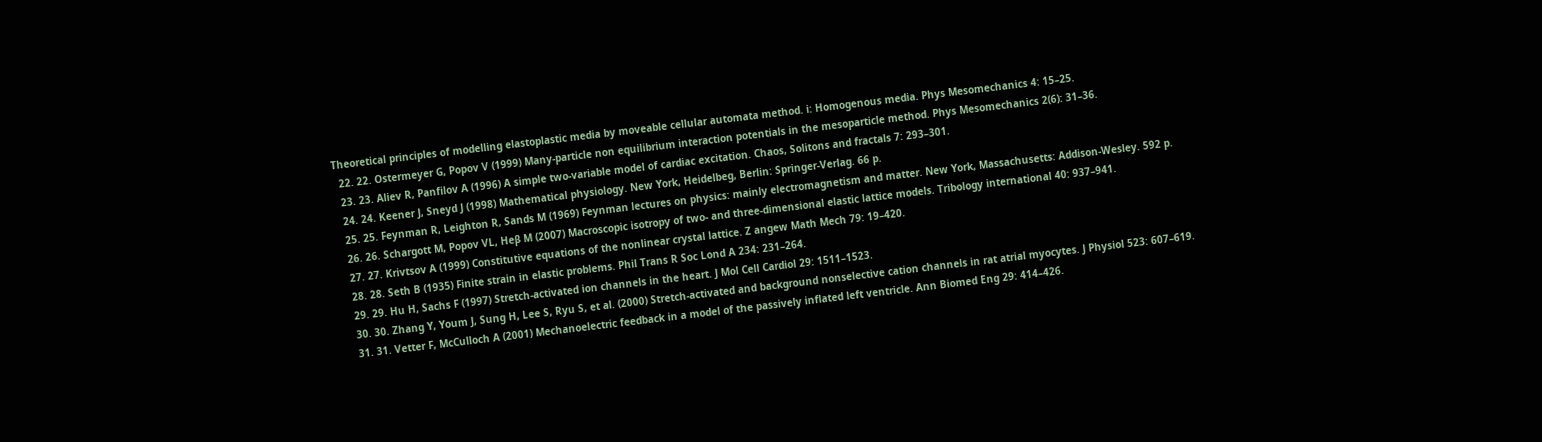Theoretical principles of modelling elastoplastic media by moveable cellular automata method. i: Homogenous media. Phys Mesomechanics 4: 15–25.
  22. 22. Ostermeyer G, Popov V (1999) Many-particle non equilibrium interaction potentials in the mesoparticle method. Phys Mesomechanics 2(6): 31–36.
  23. 23. Aliev R, Panfilov A (1996) A simple two-variable model of cardiac excitation. Chaos, Solitons and fractals 7: 293–301.
  24. 24. Keener J, Sneyd J (1998) Mathematical physiology. New York, Heidelbeg, Berlin: Springer-Verlag. 66 p.
  25. 25. Feynman R, Leighton R, Sands M (1969) Feynman lectures on physics: mainly electromagnetism and matter. New York, Massachusetts: Addison-Wesley. 592 p.
  26. 26. Schargott M, Popov VL, Heβ M (2007) Macroscopic isotropy of two- and three-dimensional elastic lattice models. Tribology international 40: 937–941.
  27. 27. Krivtsov A (1999) Constitutive equations of the nonlinear crystal lattice. Z angew Math Mech 79: 19–420.
  28. 28. Seth B (1935) Finite strain in elastic problems. Phil Trans R Soc Lond A 234: 231–264.
  29. 29. Hu H, Sachs F (1997) Stretch-activated ion channels in the heart. J Mol Cell Cardiol 29: 1511–1523.
  30. 30. Zhang Y, Youm J, Sung H, Lee S, Ryu S, et al. (2000) Stretch-activated and background nonselective cation channels in rat atrial myocytes. J Physiol 523: 607–619.
  31. 31. Vetter F, McCulloch A (2001) Mechanoelectric feedback in a model of the passively inflated left ventricle. Ann Biomed Eng 29: 414–426.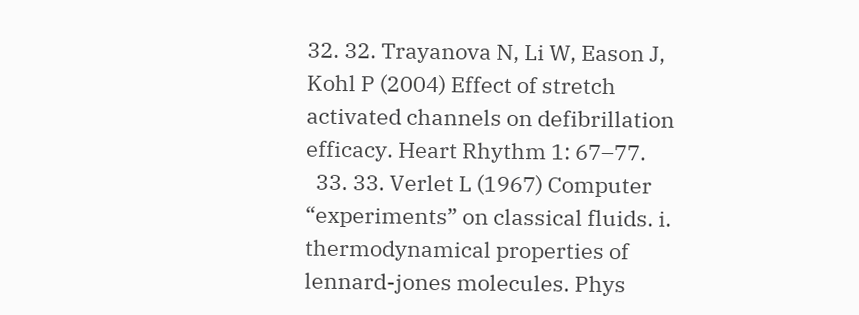32. 32. Trayanova N, Li W, Eason J, Kohl P (2004) Effect of stretch activated channels on defibrillation efficacy. Heart Rhythm 1: 67–77.
  33. 33. Verlet L (1967) Computer “experiments” on classical fluids. i. thermodynamical properties of lennard-jones molecules. Phys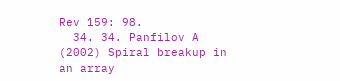Rev 159: 98.
  34. 34. Panfilov A (2002) Spiral breakup in an array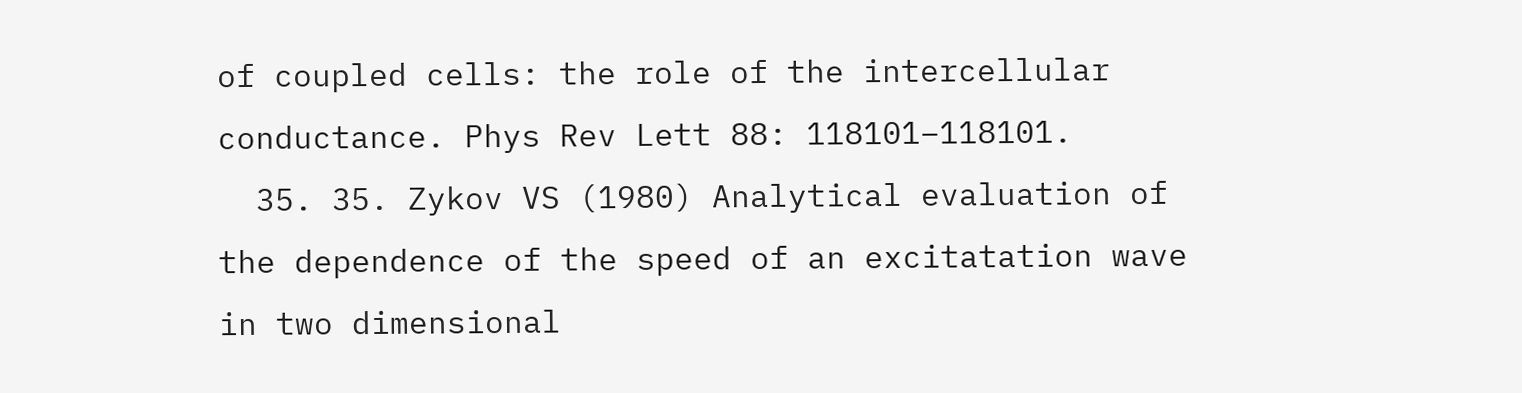of coupled cells: the role of the intercellular conductance. Phys Rev Lett 88: 118101–118101.
  35. 35. Zykov VS (1980) Analytical evaluation of the dependence of the speed of an excitatation wave in two dimensional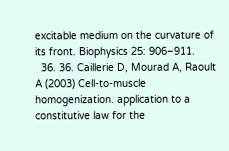excitable medium on the curvature of its front. Biophysics 25: 906–911.
  36. 36. Caillerie D, Mourad A, Raoult A (2003) Cell-to-muscle homogenization. application to a constitutive law for the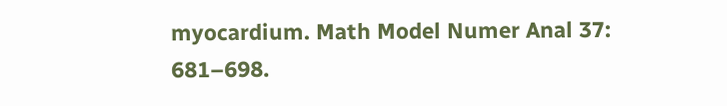myocardium. Math Model Numer Anal 37: 681–698.